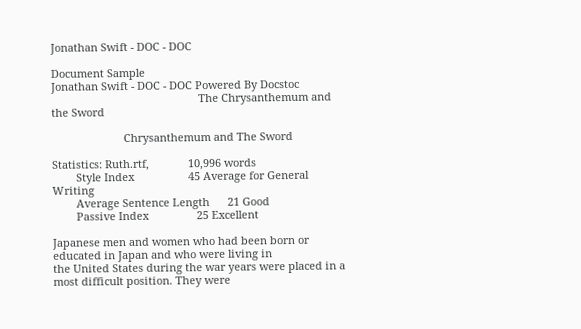Jonathan Swift - DOC - DOC

Document Sample
Jonathan Swift - DOC - DOC Powered By Docstoc
                                                 The Chrysanthemum and the Sword

                        Chrysanthemum and The Sword

Statistics: Ruth.rtf,             10,996 words
        Style Index                  45 Average for General Writing
        Average Sentence Length      21 Good
        Passive Index                25 Excellent

Japanese men and women who had been born or educated in Japan and who were living in
the United States during the war years were placed in a most difficult position. They were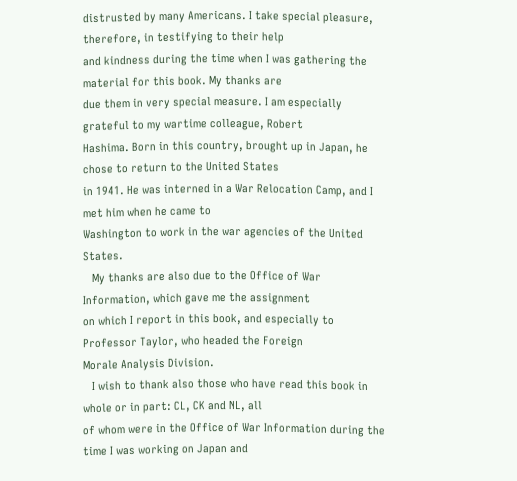distrusted by many Americans. I take special pleasure, therefore, in testifying to their help
and kindness during the time when I was gathering the material for this book. My thanks are
due them in very special measure. I am especially grateful to my wartime colleague, Robert
Hashima. Born in this country, brought up in Japan, he chose to return to the United States
in 1941. He was interned in a War Relocation Camp, and I met him when he came to
Washington to work in the war agencies of the United States.
   My thanks are also due to the Office of War Information, which gave me the assignment
on which I report in this book, and especially to Professor Taylor, who headed the Foreign
Morale Analysis Division.
   I wish to thank also those who have read this book in whole or in part: CL, CK and NL, all
of whom were in the Office of War Information during the time I was working on Japan and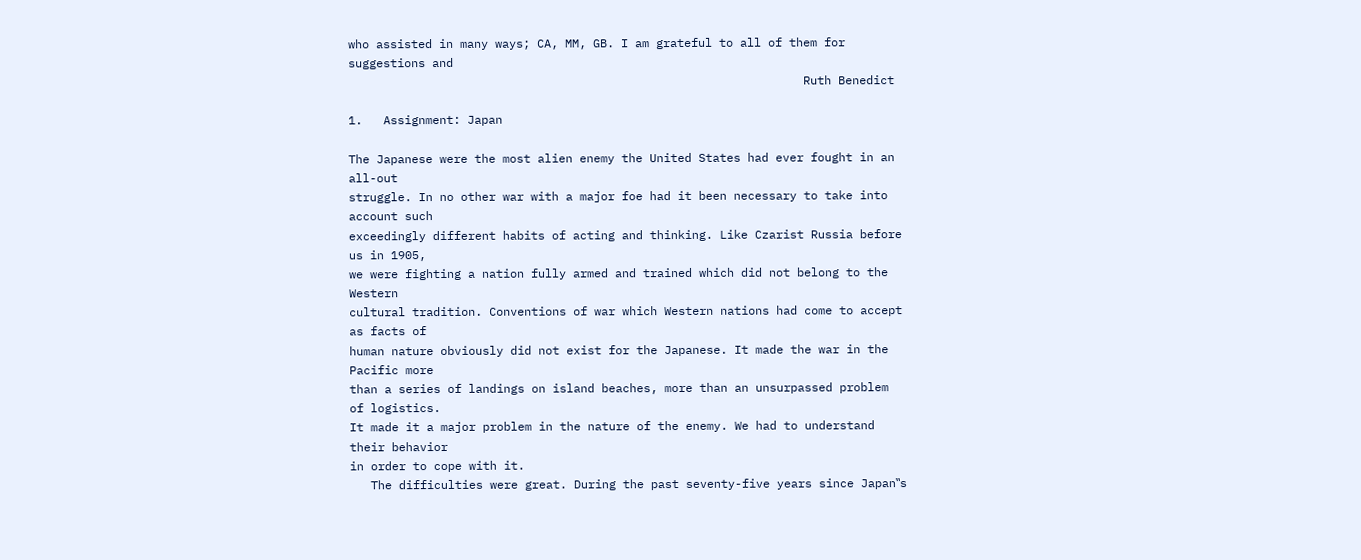who assisted in many ways; CA, MM, GB. I am grateful to all of them for suggestions and
                                                                 Ruth Benedict

1.   Assignment: Japan

The Japanese were the most alien enemy the United States had ever fought in an all-out
struggle. In no other war with a major foe had it been necessary to take into account such
exceedingly different habits of acting and thinking. Like Czarist Russia before us in 1905,
we were fighting a nation fully armed and trained which did not belong to the Western
cultural tradition. Conventions of war which Western nations had come to accept as facts of
human nature obviously did not exist for the Japanese. It made the war in the Pacific more
than a series of landings on island beaches, more than an unsurpassed problem of logistics.
It made it a major problem in the nature of the enemy. We had to understand their behavior
in order to cope with it.
   The difficulties were great. During the past seventy-five years since Japan‟s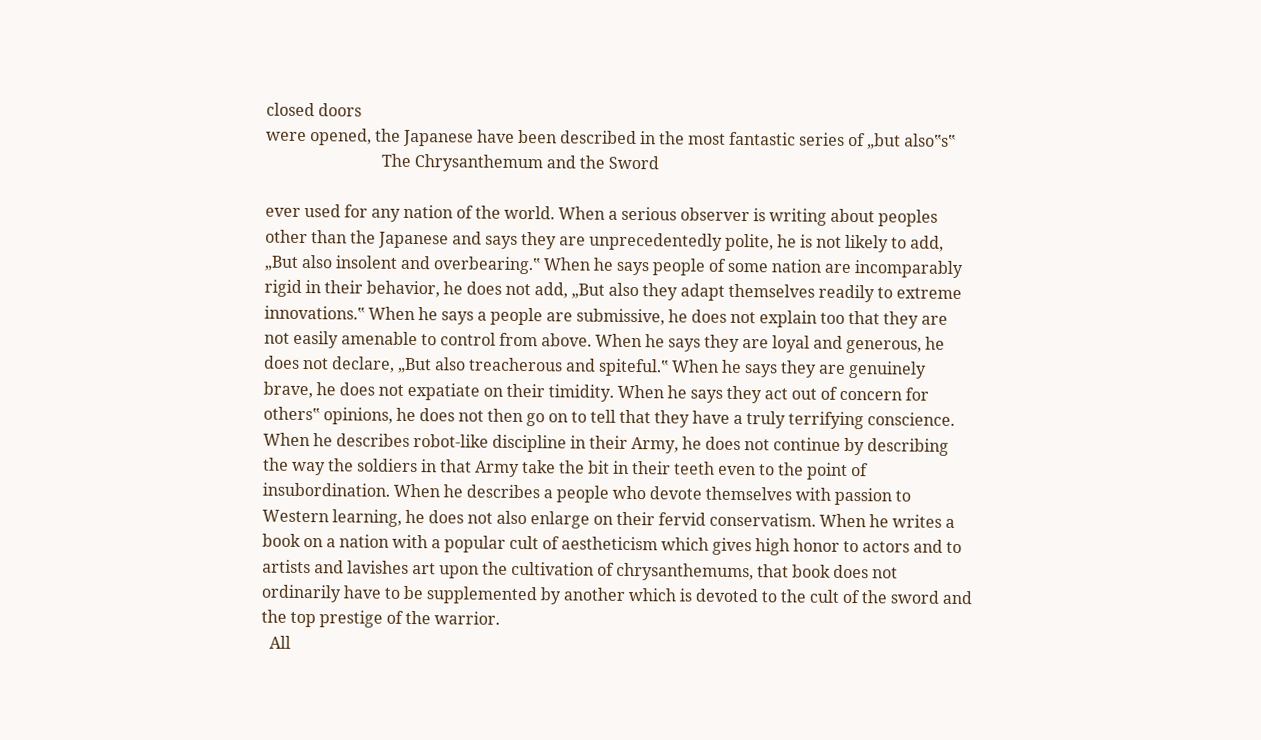closed doors
were opened, the Japanese have been described in the most fantastic series of „but also‟s‟
                             The Chrysanthemum and the Sword

ever used for any nation of the world. When a serious observer is writing about peoples
other than the Japanese and says they are unprecedentedly polite, he is not likely to add,
„But also insolent and overbearing.‟ When he says people of some nation are incomparably
rigid in their behavior, he does not add, „But also they adapt themselves readily to extreme
innovations.‟ When he says a people are submissive, he does not explain too that they are
not easily amenable to control from above. When he says they are loyal and generous, he
does not declare, „But also treacherous and spiteful.‟ When he says they are genuinely
brave, he does not expatiate on their timidity. When he says they act out of concern for
others‟ opinions, he does not then go on to tell that they have a truly terrifying conscience.
When he describes robot-like discipline in their Army, he does not continue by describing
the way the soldiers in that Army take the bit in their teeth even to the point of
insubordination. When he describes a people who devote themselves with passion to
Western learning, he does not also enlarge on their fervid conservatism. When he writes a
book on a nation with a popular cult of aestheticism which gives high honor to actors and to
artists and lavishes art upon the cultivation of chrysanthemums, that book does not
ordinarily have to be supplemented by another which is devoted to the cult of the sword and
the top prestige of the warrior.
  All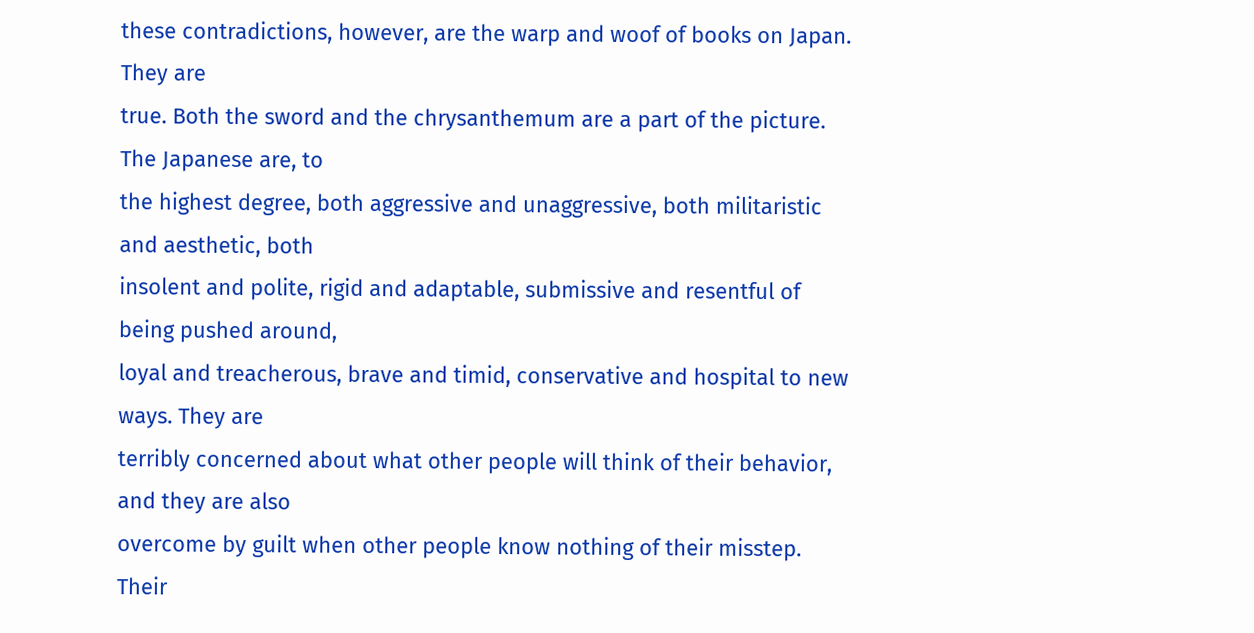these contradictions, however, are the warp and woof of books on Japan. They are
true. Both the sword and the chrysanthemum are a part of the picture. The Japanese are, to
the highest degree, both aggressive and unaggressive, both militaristic and aesthetic, both
insolent and polite, rigid and adaptable, submissive and resentful of being pushed around,
loyal and treacherous, brave and timid, conservative and hospital to new ways. They are
terribly concerned about what other people will think of their behavior, and they are also
overcome by guilt when other people know nothing of their misstep. Their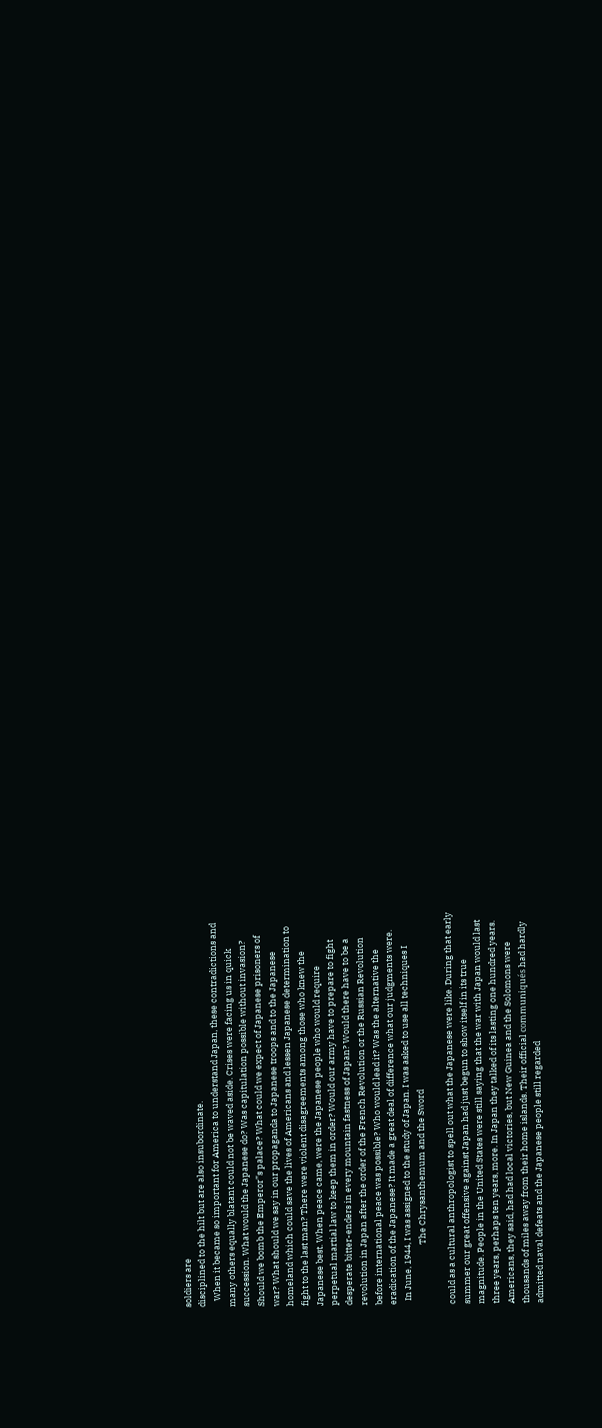soldiers are
disciplined to the hilt but are also insubordinate.
   When it became so important for America to understand Japan, these contradictions and
many others equally blatant could not be waved aside. Crises were facing us in quick
succession. What would the Japanese do? Was capitulation possible without invasion?
Should we bomb the Emperor‟s palace? What could we expect of Japanese prisoners of
war? What should we say in our propaganda to Japanese troops and to the Japanese
homeland which could save the lives of Americans and lessen Japanese determination to
fight to the last man? There were violent disagreements among those who knew the
Japanese best. When peace came, were the Japanese people who would require
perpetual martial law to keep them in order? Would our army have to prepare to fight
desperate bitter-enders in every mountain fastness of Japan? Would there have to be a
revolution in Japan after the order of the French Revolution or the Russian Revolution
before international peace was possible? Who would lead it? Was the alternative the
eradication of the Japanese? It made a great deal of difference what our judgments were.
  In June, 1944, I was assigned to the study of Japan. I was asked to use all techniques I
                              The Chrysanthemum and the Sword

could as a cultural anthropologist to spell out what the Japanese were like. During that early
summer our great offensive against Japan had just begun to show itself in its true
magnitude. People in the United States were still saying that the war with Japan would last
three years, perhaps ten years, more. In Japan they talked of its lasting one hundred years.
Americans, they said, had had local victories, but New Guinea and the Solomons were
thousands of miles away from their home islands. Their official communiqués had hardly
admitted naval defeats and the Japanese people still regarded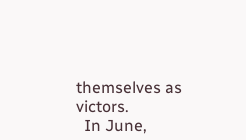themselves as victors.
  In June,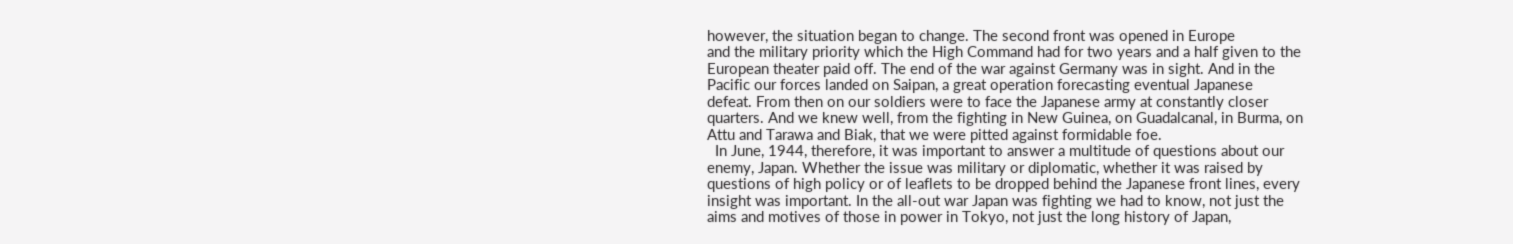however, the situation began to change. The second front was opened in Europe
and the military priority which the High Command had for two years and a half given to the
European theater paid off. The end of the war against Germany was in sight. And in the
Pacific our forces landed on Saipan, a great operation forecasting eventual Japanese
defeat. From then on our soldiers were to face the Japanese army at constantly closer
quarters. And we knew well, from the fighting in New Guinea, on Guadalcanal, in Burma, on
Attu and Tarawa and Biak, that we were pitted against formidable foe.
  In June, 1944, therefore, it was important to answer a multitude of questions about our
enemy, Japan. Whether the issue was military or diplomatic, whether it was raised by
questions of high policy or of leaflets to be dropped behind the Japanese front lines, every
insight was important. In the all-out war Japan was fighting we had to know, not just the
aims and motives of those in power in Tokyo, not just the long history of Japan,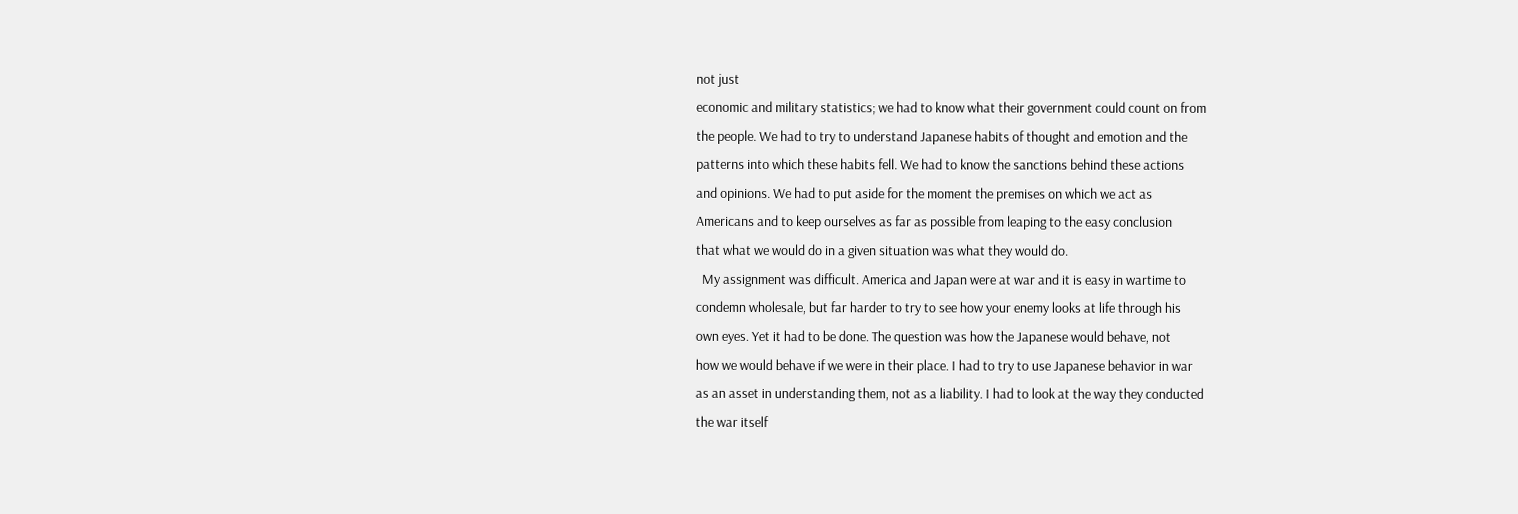not just
economic and military statistics; we had to know what their government could count on from
the people. We had to try to understand Japanese habits of thought and emotion and the
patterns into which these habits fell. We had to know the sanctions behind these actions
and opinions. We had to put aside for the moment the premises on which we act as
Americans and to keep ourselves as far as possible from leaping to the easy conclusion
that what we would do in a given situation was what they would do.
  My assignment was difficult. America and Japan were at war and it is easy in wartime to
condemn wholesale, but far harder to try to see how your enemy looks at life through his
own eyes. Yet it had to be done. The question was how the Japanese would behave, not
how we would behave if we were in their place. I had to try to use Japanese behavior in war
as an asset in understanding them, not as a liability. I had to look at the way they conducted
the war itself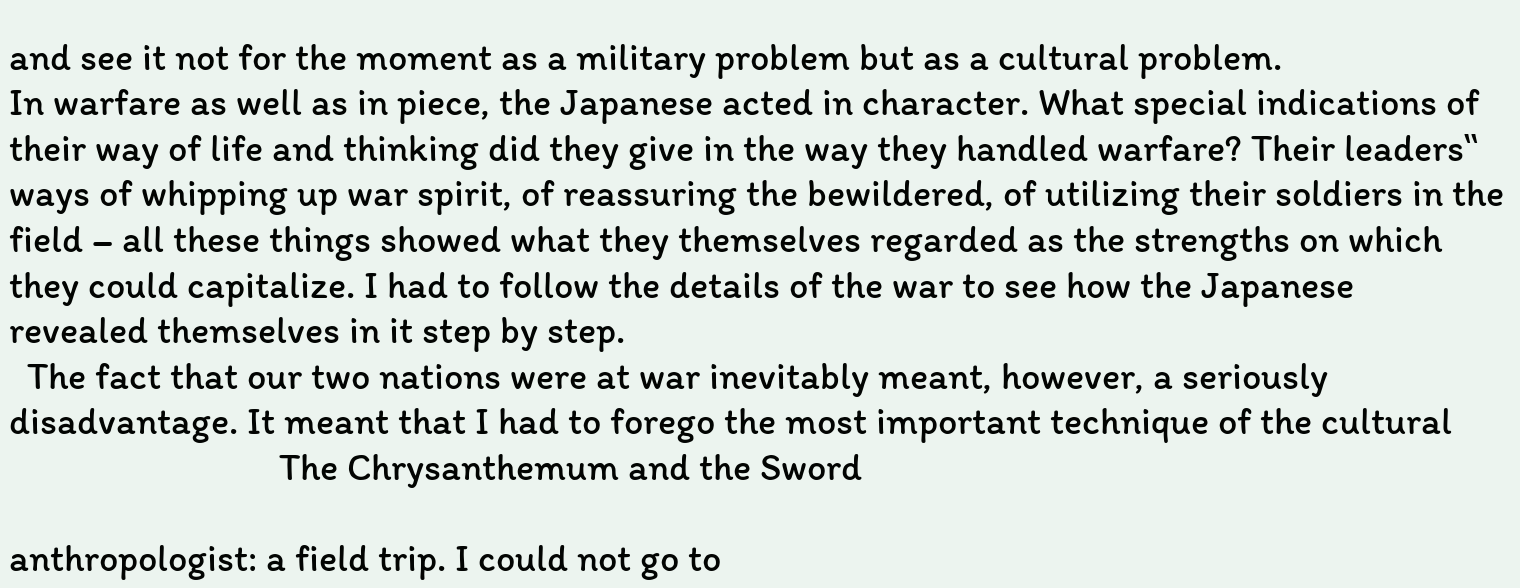and see it not for the moment as a military problem but as a cultural problem.
In warfare as well as in piece, the Japanese acted in character. What special indications of
their way of life and thinking did they give in the way they handled warfare? Their leaders‟
ways of whipping up war spirit, of reassuring the bewildered, of utilizing their soldiers in the
field – all these things showed what they themselves regarded as the strengths on which
they could capitalize. I had to follow the details of the war to see how the Japanese
revealed themselves in it step by step.
  The fact that our two nations were at war inevitably meant, however, a seriously
disadvantage. It meant that I had to forego the most important technique of the cultural
                              The Chrysanthemum and the Sword

anthropologist: a field trip. I could not go to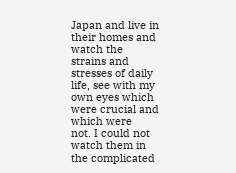Japan and live in their homes and watch the
strains and stresses of daily life, see with my own eyes which were crucial and which were
not. I could not watch them in the complicated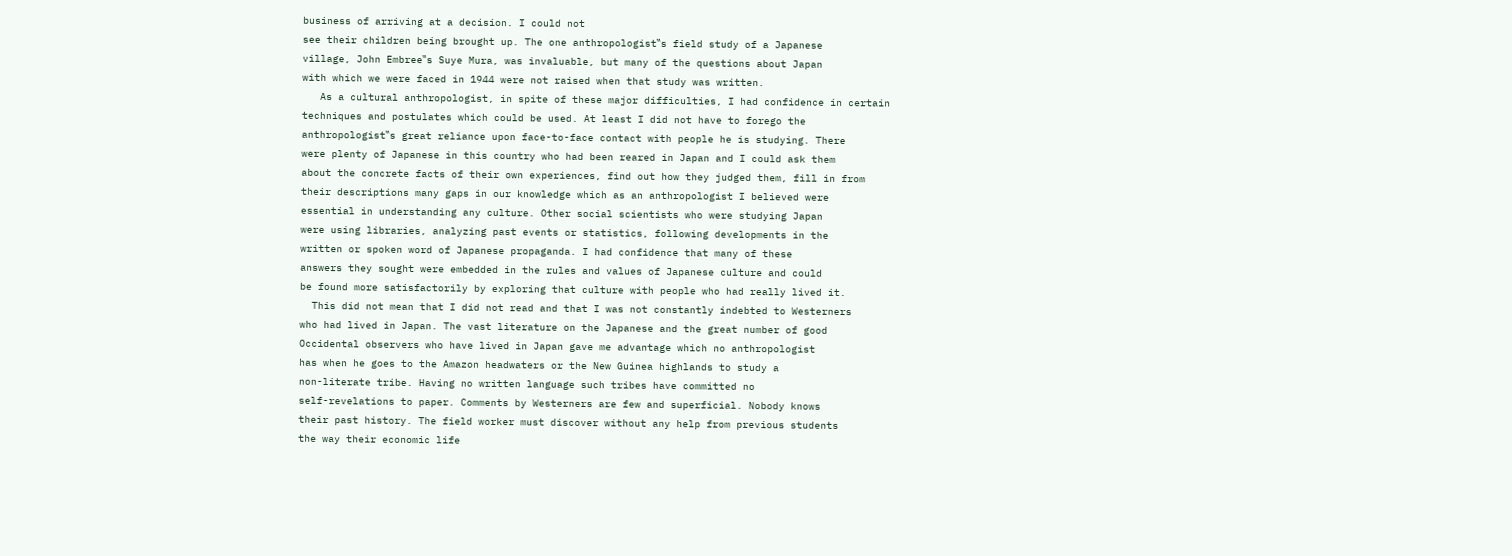business of arriving at a decision. I could not
see their children being brought up. The one anthropologist‟s field study of a Japanese
village, John Embree‟s Suye Mura, was invaluable, but many of the questions about Japan
with which we were faced in 1944 were not raised when that study was written.
   As a cultural anthropologist, in spite of these major difficulties, I had confidence in certain
techniques and postulates which could be used. At least I did not have to forego the
anthropologist‟s great reliance upon face-to-face contact with people he is studying. There
were plenty of Japanese in this country who had been reared in Japan and I could ask them
about the concrete facts of their own experiences, find out how they judged them, fill in from
their descriptions many gaps in our knowledge which as an anthropologist I believed were
essential in understanding any culture. Other social scientists who were studying Japan
were using libraries, analyzing past events or statistics, following developments in the
written or spoken word of Japanese propaganda. I had confidence that many of these
answers they sought were embedded in the rules and values of Japanese culture and could
be found more satisfactorily by exploring that culture with people who had really lived it.
  This did not mean that I did not read and that I was not constantly indebted to Westerners
who had lived in Japan. The vast literature on the Japanese and the great number of good
Occidental observers who have lived in Japan gave me advantage which no anthropologist
has when he goes to the Amazon headwaters or the New Guinea highlands to study a
non-literate tribe. Having no written language such tribes have committed no
self-revelations to paper. Comments by Westerners are few and superficial. Nobody knows
their past history. The field worker must discover without any help from previous students
the way their economic life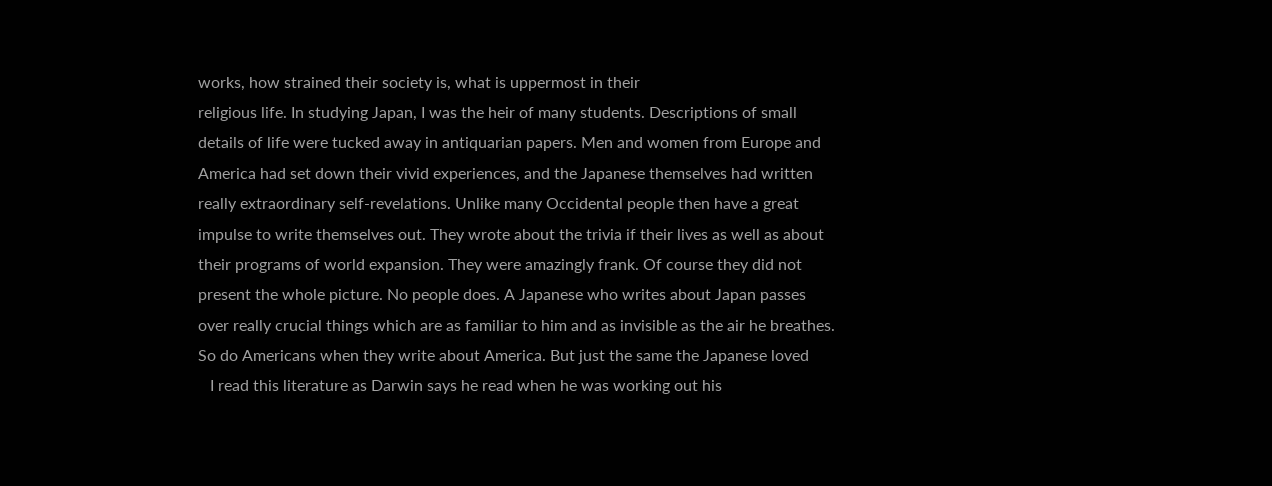works, how strained their society is, what is uppermost in their
religious life. In studying Japan, I was the heir of many students. Descriptions of small
details of life were tucked away in antiquarian papers. Men and women from Europe and
America had set down their vivid experiences, and the Japanese themselves had written
really extraordinary self-revelations. Unlike many Occidental people then have a great
impulse to write themselves out. They wrote about the trivia if their lives as well as about
their programs of world expansion. They were amazingly frank. Of course they did not
present the whole picture. No people does. A Japanese who writes about Japan passes
over really crucial things which are as familiar to him and as invisible as the air he breathes.
So do Americans when they write about America. But just the same the Japanese loved
   I read this literature as Darwin says he read when he was working out his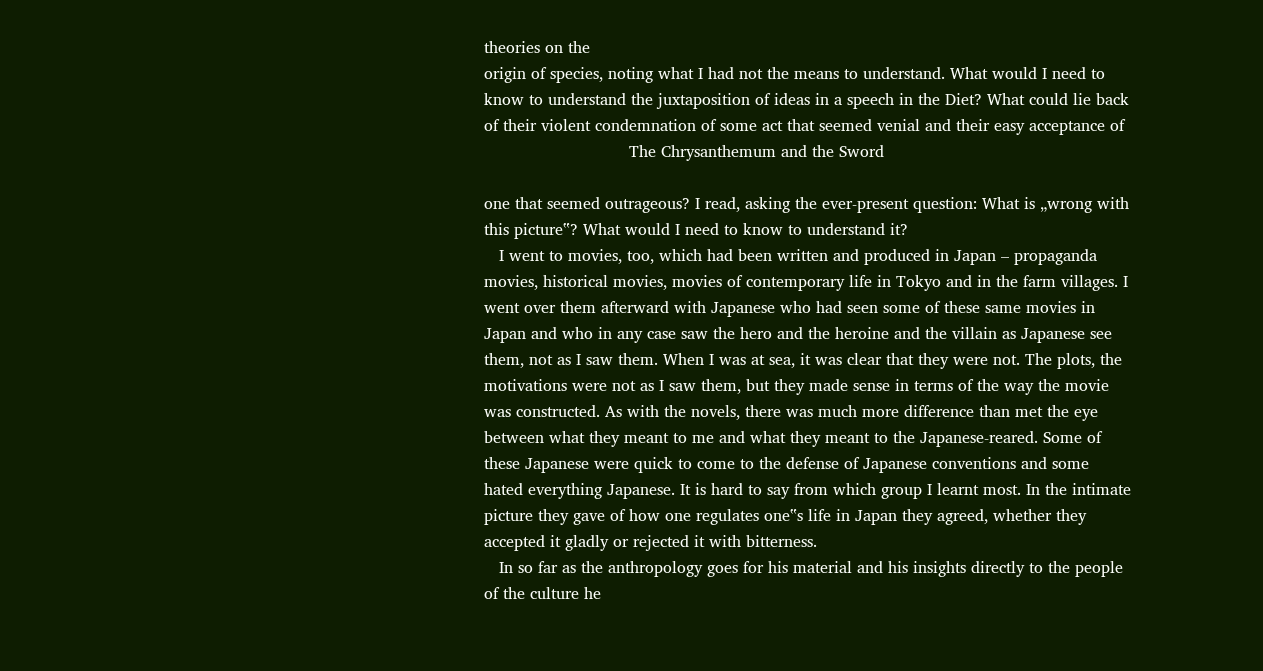theories on the
origin of species, noting what I had not the means to understand. What would I need to
know to understand the juxtaposition of ideas in a speech in the Diet? What could lie back
of their violent condemnation of some act that seemed venial and their easy acceptance of
                             The Chrysanthemum and the Sword

one that seemed outrageous? I read, asking the ever-present question: What is „wrong with
this picture‟? What would I need to know to understand it?
   I went to movies, too, which had been written and produced in Japan – propaganda
movies, historical movies, movies of contemporary life in Tokyo and in the farm villages. I
went over them afterward with Japanese who had seen some of these same movies in
Japan and who in any case saw the hero and the heroine and the villain as Japanese see
them, not as I saw them. When I was at sea, it was clear that they were not. The plots, the
motivations were not as I saw them, but they made sense in terms of the way the movie
was constructed. As with the novels, there was much more difference than met the eye
between what they meant to me and what they meant to the Japanese-reared. Some of
these Japanese were quick to come to the defense of Japanese conventions and some
hated everything Japanese. It is hard to say from which group I learnt most. In the intimate
picture they gave of how one regulates one‟s life in Japan they agreed, whether they
accepted it gladly or rejected it with bitterness.
   In so far as the anthropology goes for his material and his insights directly to the people
of the culture he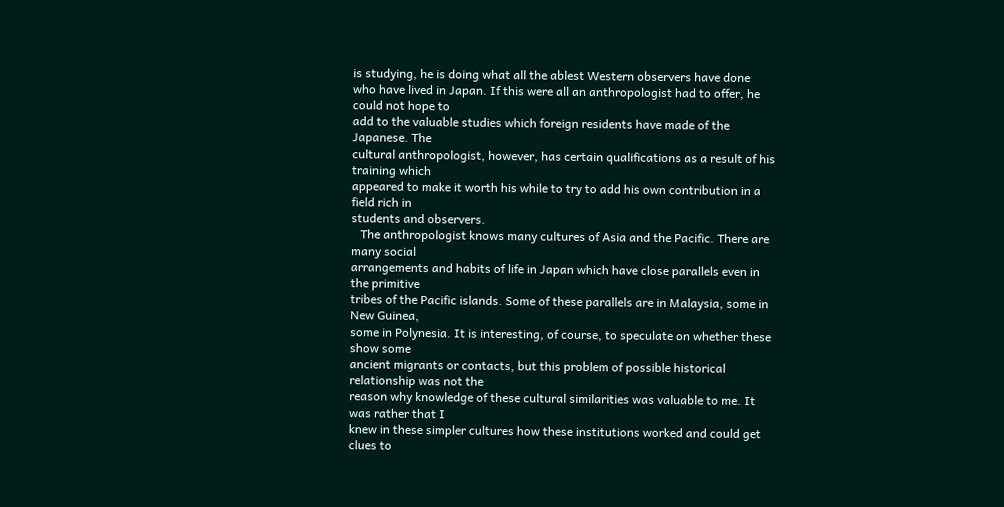is studying, he is doing what all the ablest Western observers have done
who have lived in Japan. If this were all an anthropologist had to offer, he could not hope to
add to the valuable studies which foreign residents have made of the Japanese. The
cultural anthropologist, however, has certain qualifications as a result of his training which
appeared to make it worth his while to try to add his own contribution in a field rich in
students and observers.
   The anthropologist knows many cultures of Asia and the Pacific. There are many social
arrangements and habits of life in Japan which have close parallels even in the primitive
tribes of the Pacific islands. Some of these parallels are in Malaysia, some in New Guinea,
some in Polynesia. It is interesting, of course, to speculate on whether these show some
ancient migrants or contacts, but this problem of possible historical relationship was not the
reason why knowledge of these cultural similarities was valuable to me. It was rather that I
knew in these simpler cultures how these institutions worked and could get clues to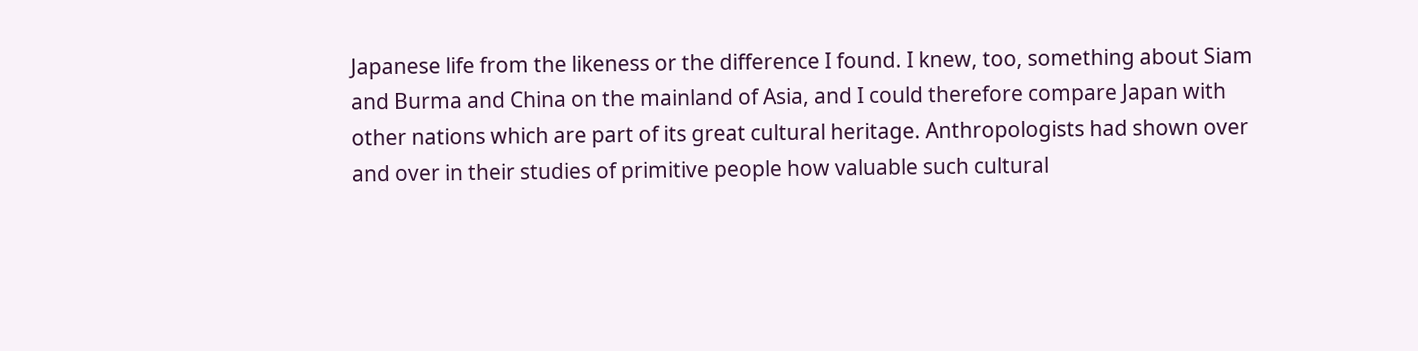Japanese life from the likeness or the difference I found. I knew, too, something about Siam
and Burma and China on the mainland of Asia, and I could therefore compare Japan with
other nations which are part of its great cultural heritage. Anthropologists had shown over
and over in their studies of primitive people how valuable such cultural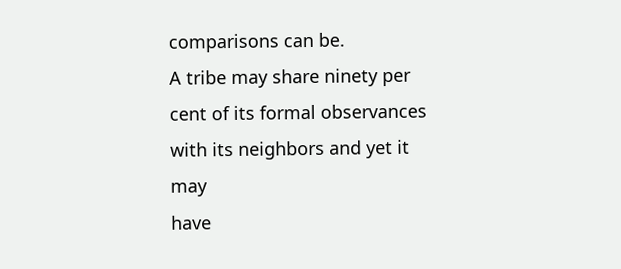comparisons can be.
A tribe may share ninety per cent of its formal observances with its neighbors and yet it may
have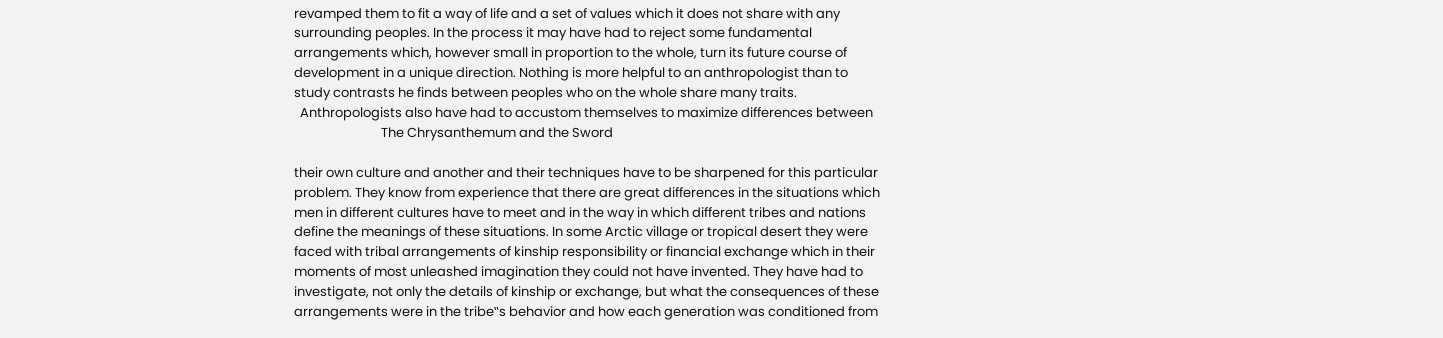revamped them to fit a way of life and a set of values which it does not share with any
surrounding peoples. In the process it may have had to reject some fundamental
arrangements which, however small in proportion to the whole, turn its future course of
development in a unique direction. Nothing is more helpful to an anthropologist than to
study contrasts he finds between peoples who on the whole share many traits.
  Anthropologists also have had to accustom themselves to maximize differences between
                             The Chrysanthemum and the Sword

their own culture and another and their techniques have to be sharpened for this particular
problem. They know from experience that there are great differences in the situations which
men in different cultures have to meet and in the way in which different tribes and nations
define the meanings of these situations. In some Arctic village or tropical desert they were
faced with tribal arrangements of kinship responsibility or financial exchange which in their
moments of most unleashed imagination they could not have invented. They have had to
investigate, not only the details of kinship or exchange, but what the consequences of these
arrangements were in the tribe‟s behavior and how each generation was conditioned from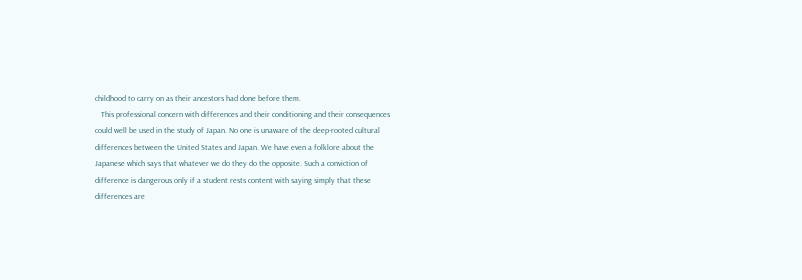childhood to carry on as their ancestors had done before them.
   This professional concern with differences and their conditioning and their consequences
could well be used in the study of Japan. No one is unaware of the deep-rooted cultural
differences between the United States and Japan. We have even a folklore about the
Japanese which says that whatever we do they do the opposite. Such a conviction of
difference is dangerous only if a student rests content with saying simply that these
differences are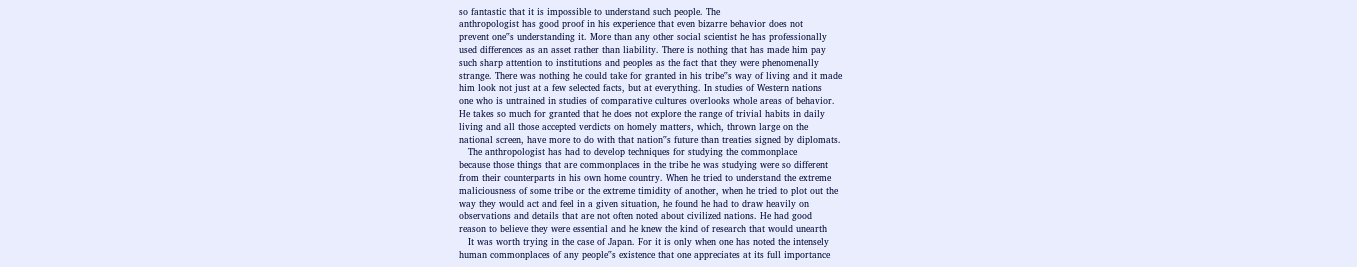so fantastic that it is impossible to understand such people. The
anthropologist has good proof in his experience that even bizarre behavior does not
prevent one‟s understanding it. More than any other social scientist he has professionally
used differences as an asset rather than liability. There is nothing that has made him pay
such sharp attention to institutions and peoples as the fact that they were phenomenally
strange. There was nothing he could take for granted in his tribe‟s way of living and it made
him look not just at a few selected facts, but at everything. In studies of Western nations
one who is untrained in studies of comparative cultures overlooks whole areas of behavior.
He takes so much for granted that he does not explore the range of trivial habits in daily
living and all those accepted verdicts on homely matters, which, thrown large on the
national screen, have more to do with that nation‟s future than treaties signed by diplomats.
   The anthropologist has had to develop techniques for studying the commonplace
because those things that are commonplaces in the tribe he was studying were so different
from their counterparts in his own home country. When he tried to understand the extreme
maliciousness of some tribe or the extreme timidity of another, when he tried to plot out the
way they would act and feel in a given situation, he found he had to draw heavily on
observations and details that are not often noted about civilized nations. He had good
reason to believe they were essential and he knew the kind of research that would unearth
   It was worth trying in the case of Japan. For it is only when one has noted the intensely
human commonplaces of any people‟s existence that one appreciates at its full importance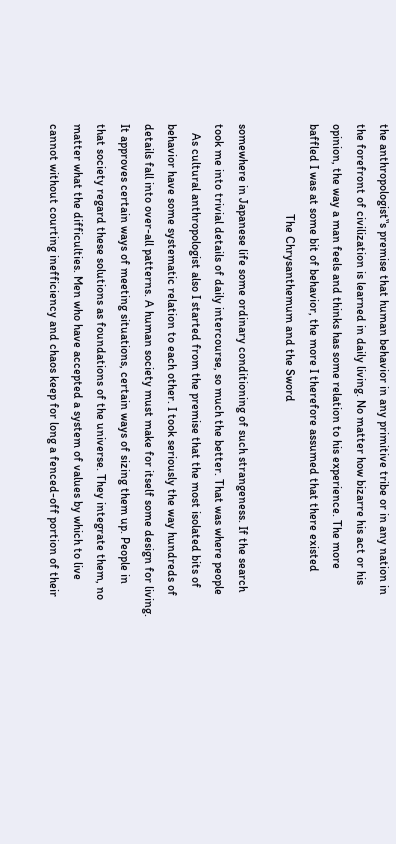the anthropologist‟s premise that human behavior in any primitive tribe or in any nation in
the forefront of civilization is learned in daily living. No matter how bizarre his act or his
opinion, the way a man feels and thinks has some relation to his experience. The more
baffled I was at some bit of behavior, the more I therefore assumed that there existed
                              The Chrysanthemum and the Sword

somewhere in Japanese life some ordinary conditioning of such strangeness. If the search
took me into trivial details of daily intercourse, so much the better. That was where people
   As cultural anthropologist also I started from the premise that the most isolated bits of
behavior have some systematic relation to each other. I took seriously the way hundreds of
details fall into over-all patterns. A human society must make for itself some design for living.
It approves certain ways of meeting situations, certain ways of sizing them up. People in
that society regard these solutions as foundations of the universe. They integrate them, no
matter what the difficulties. Men who have accepted a system of values by which to live
cannot without courting inefficiency and chaos keep for long a fenced-off portion of their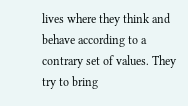lives where they think and behave according to a contrary set of values. They try to bring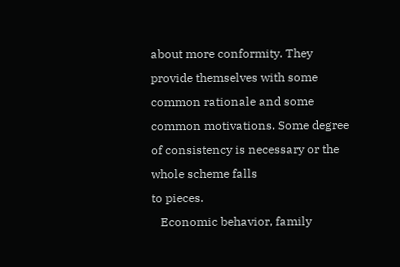about more conformity. They provide themselves with some common rationale and some
common motivations. Some degree of consistency is necessary or the whole scheme falls
to pieces.
   Economic behavior, family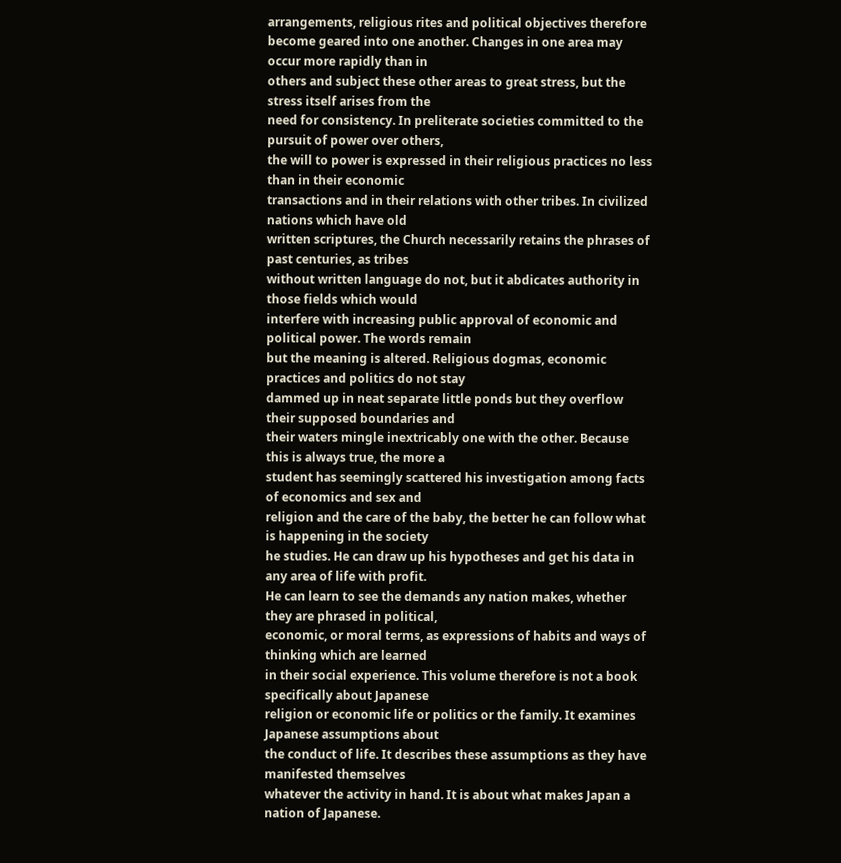arrangements, religious rites and political objectives therefore
become geared into one another. Changes in one area may occur more rapidly than in
others and subject these other areas to great stress, but the stress itself arises from the
need for consistency. In preliterate societies committed to the pursuit of power over others,
the will to power is expressed in their religious practices no less than in their economic
transactions and in their relations with other tribes. In civilized nations which have old
written scriptures, the Church necessarily retains the phrases of past centuries, as tribes
without written language do not, but it abdicates authority in those fields which would
interfere with increasing public approval of economic and political power. The words remain
but the meaning is altered. Religious dogmas, economic practices and politics do not stay
dammed up in neat separate little ponds but they overflow their supposed boundaries and
their waters mingle inextricably one with the other. Because this is always true, the more a
student has seemingly scattered his investigation among facts of economics and sex and
religion and the care of the baby, the better he can follow what is happening in the society
he studies. He can draw up his hypotheses and get his data in any area of life with profit.
He can learn to see the demands any nation makes, whether they are phrased in political,
economic, or moral terms, as expressions of habits and ways of thinking which are learned
in their social experience. This volume therefore is not a book specifically about Japanese
religion or economic life or politics or the family. It examines Japanese assumptions about
the conduct of life. It describes these assumptions as they have manifested themselves
whatever the activity in hand. It is about what makes Japan a nation of Japanese.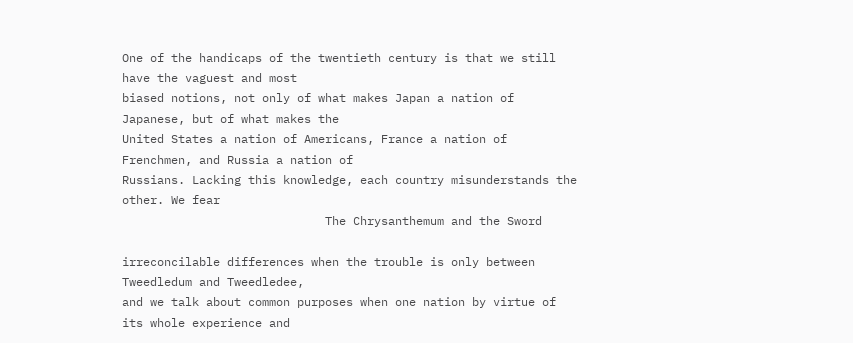One of the handicaps of the twentieth century is that we still have the vaguest and most
biased notions, not only of what makes Japan a nation of Japanese, but of what makes the
United States a nation of Americans, France a nation of Frenchmen, and Russia a nation of
Russians. Lacking this knowledge, each country misunderstands the other. We fear
                             The Chrysanthemum and the Sword

irreconcilable differences when the trouble is only between Tweedledum and Tweedledee,
and we talk about common purposes when one nation by virtue of its whole experience and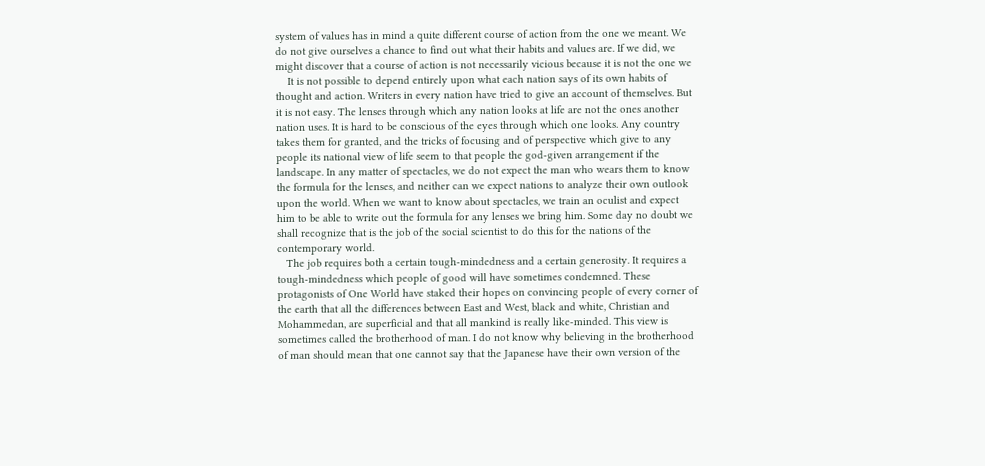system of values has in mind a quite different course of action from the one we meant. We
do not give ourselves a chance to find out what their habits and values are. If we did, we
might discover that a course of action is not necessarily vicious because it is not the one we
    It is not possible to depend entirely upon what each nation says of its own habits of
thought and action. Writers in every nation have tried to give an account of themselves. But
it is not easy. The lenses through which any nation looks at life are not the ones another
nation uses. It is hard to be conscious of the eyes through which one looks. Any country
takes them for granted, and the tricks of focusing and of perspective which give to any
people its national view of life seem to that people the god-given arrangement if the
landscape. In any matter of spectacles, we do not expect the man who wears them to know
the formula for the lenses, and neither can we expect nations to analyze their own outlook
upon the world. When we want to know about spectacles, we train an oculist and expect
him to be able to write out the formula for any lenses we bring him. Some day no doubt we
shall recognize that is the job of the social scientist to do this for the nations of the
contemporary world.
   The job requires both a certain tough-mindedness and a certain generosity. It requires a
tough-mindedness which people of good will have sometimes condemned. These
protagonists of One World have staked their hopes on convincing people of every corner of
the earth that all the differences between East and West, black and white, Christian and
Mohammedan, are superficial and that all mankind is really like-minded. This view is
sometimes called the brotherhood of man. I do not know why believing in the brotherhood
of man should mean that one cannot say that the Japanese have their own version of the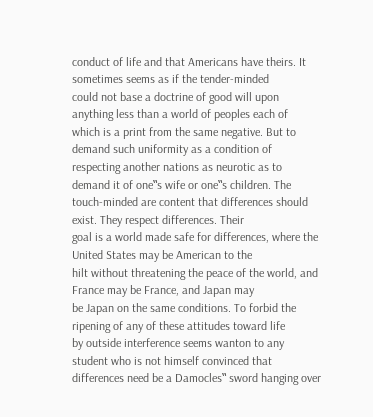conduct of life and that Americans have theirs. It sometimes seems as if the tender-minded
could not base a doctrine of good will upon anything less than a world of peoples each of
which is a print from the same negative. But to demand such uniformity as a condition of
respecting another nations as neurotic as to demand it of one‟s wife or one‟s children. The
touch-minded are content that differences should exist. They respect differences. Their
goal is a world made safe for differences, where the United States may be American to the
hilt without threatening the peace of the world, and France may be France, and Japan may
be Japan on the same conditions. To forbid the ripening of any of these attitudes toward life
by outside interference seems wanton to any student who is not himself convinced that
differences need be a Damocles‟ sword hanging over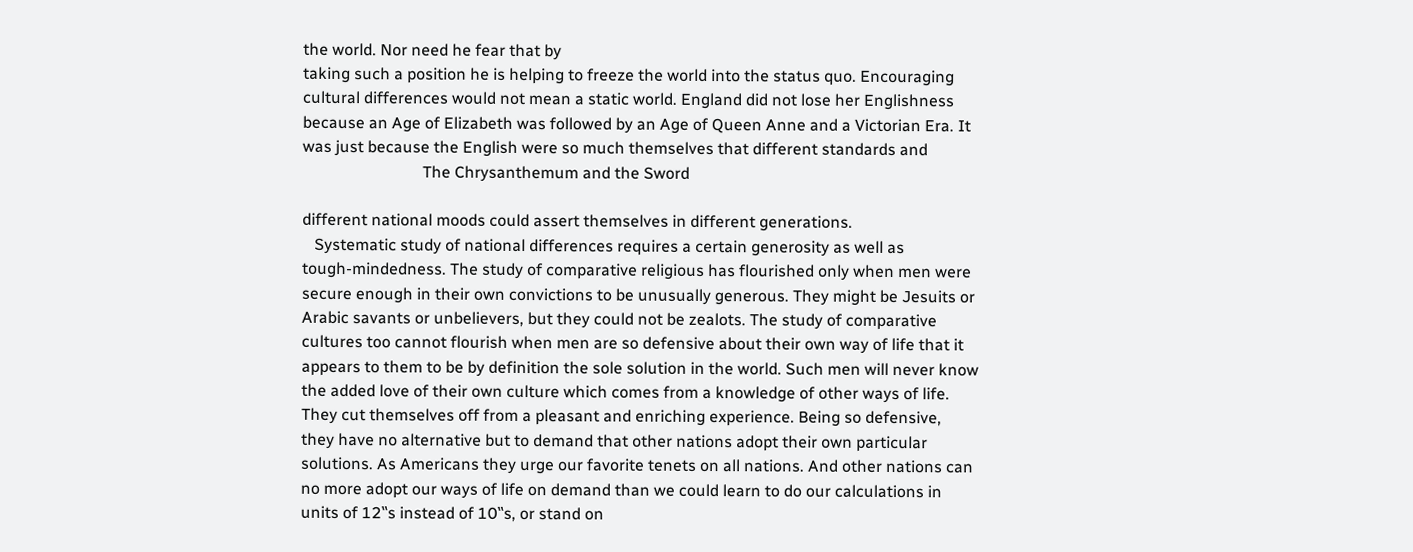the world. Nor need he fear that by
taking such a position he is helping to freeze the world into the status quo. Encouraging
cultural differences would not mean a static world. England did not lose her Englishness
because an Age of Elizabeth was followed by an Age of Queen Anne and a Victorian Era. It
was just because the English were so much themselves that different standards and
                              The Chrysanthemum and the Sword

different national moods could assert themselves in different generations.
   Systematic study of national differences requires a certain generosity as well as
tough-mindedness. The study of comparative religious has flourished only when men were
secure enough in their own convictions to be unusually generous. They might be Jesuits or
Arabic savants or unbelievers, but they could not be zealots. The study of comparative
cultures too cannot flourish when men are so defensive about their own way of life that it
appears to them to be by definition the sole solution in the world. Such men will never know
the added love of their own culture which comes from a knowledge of other ways of life.
They cut themselves off from a pleasant and enriching experience. Being so defensive,
they have no alternative but to demand that other nations adopt their own particular
solutions. As Americans they urge our favorite tenets on all nations. And other nations can
no more adopt our ways of life on demand than we could learn to do our calculations in
units of 12‟s instead of 10‟s, or stand on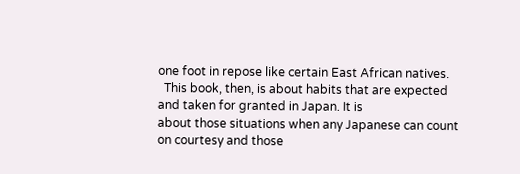one foot in repose like certain East African natives.
  This book, then, is about habits that are expected and taken for granted in Japan. It is
about those situations when any Japanese can count on courtesy and those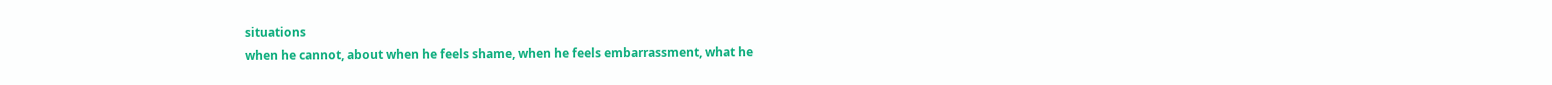situations
when he cannot, about when he feels shame, when he feels embarrassment, what he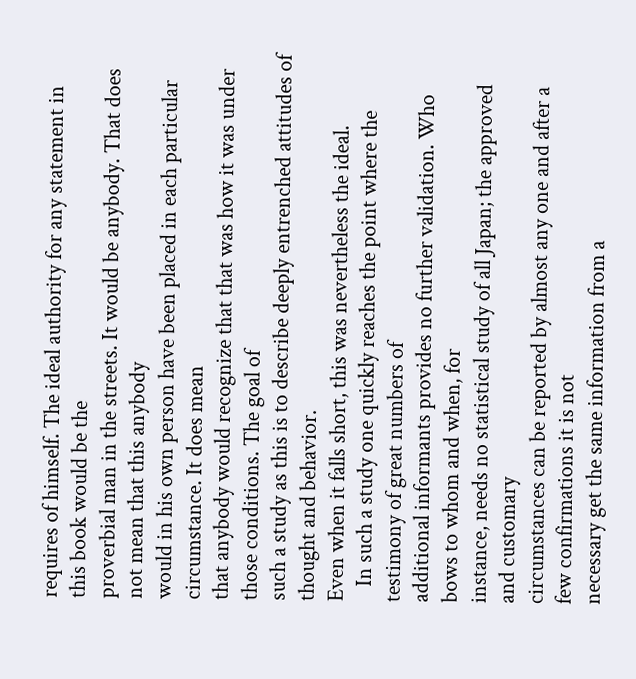requires of himself. The ideal authority for any statement in this book would be the
proverbial man in the streets. It would be anybody. That does not mean that this anybody
would in his own person have been placed in each particular circumstance. It does mean
that anybody would recognize that that was how it was under those conditions. The goal of
such a study as this is to describe deeply entrenched attitudes of thought and behavior.
Even when it falls short, this was nevertheless the ideal.
   In such a study one quickly reaches the point where the testimony of great numbers of
additional informants provides no further validation. Who bows to whom and when, for
instance, needs no statistical study of all Japan; the approved and customary
circumstances can be reported by almost any one and after a few confirmations it is not
necessary get the same information from a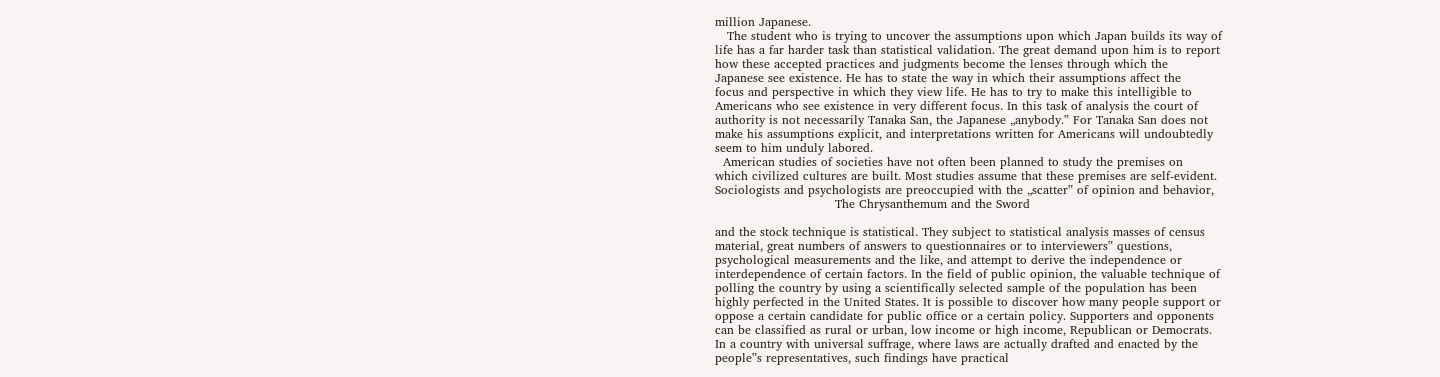million Japanese.
   The student who is trying to uncover the assumptions upon which Japan builds its way of
life has a far harder task than statistical validation. The great demand upon him is to report
how these accepted practices and judgments become the lenses through which the
Japanese see existence. He has to state the way in which their assumptions affect the
focus and perspective in which they view life. He has to try to make this intelligible to
Americans who see existence in very different focus. In this task of analysis the court of
authority is not necessarily Tanaka San, the Japanese „anybody.‟ For Tanaka San does not
make his assumptions explicit, and interpretations written for Americans will undoubtedly
seem to him unduly labored.
  American studies of societies have not often been planned to study the premises on
which civilized cultures are built. Most studies assume that these premises are self-evident.
Sociologists and psychologists are preoccupied with the „scatter‟ of opinion and behavior,
                              The Chrysanthemum and the Sword

and the stock technique is statistical. They subject to statistical analysis masses of census
material, great numbers of answers to questionnaires or to interviewers‟ questions,
psychological measurements and the like, and attempt to derive the independence or
interdependence of certain factors. In the field of public opinion, the valuable technique of
polling the country by using a scientifically selected sample of the population has been
highly perfected in the United States. It is possible to discover how many people support or
oppose a certain candidate for public office or a certain policy. Supporters and opponents
can be classified as rural or urban, low income or high income, Republican or Democrats.
In a country with universal suffrage, where laws are actually drafted and enacted by the
people‟s representatives, such findings have practical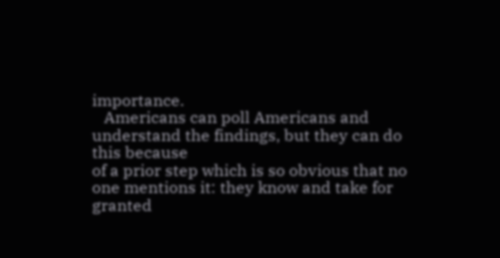importance.
   Americans can poll Americans and understand the findings, but they can do this because
of a prior step which is so obvious that no one mentions it: they know and take for granted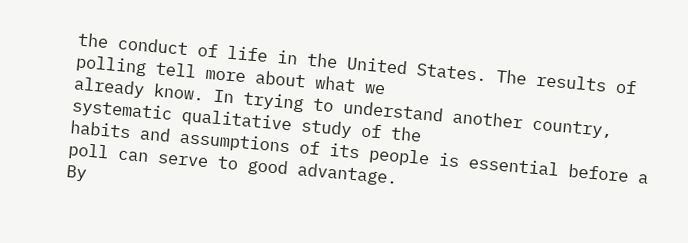the conduct of life in the United States. The results of polling tell more about what we
already know. In trying to understand another country, systematic qualitative study of the
habits and assumptions of its people is essential before a poll can serve to good advantage.
By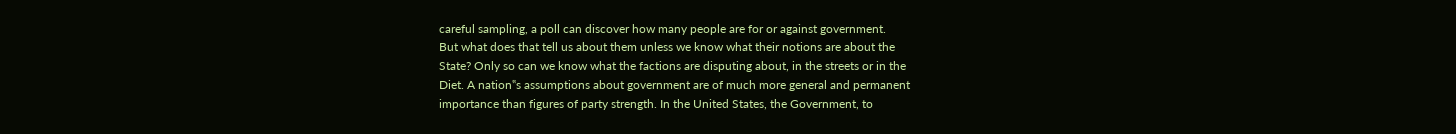careful sampling, a poll can discover how many people are for or against government.
But what does that tell us about them unless we know what their notions are about the
State? Only so can we know what the factions are disputing about, in the streets or in the
Diet. A nation‟s assumptions about government are of much more general and permanent
importance than figures of party strength. In the United States, the Government, to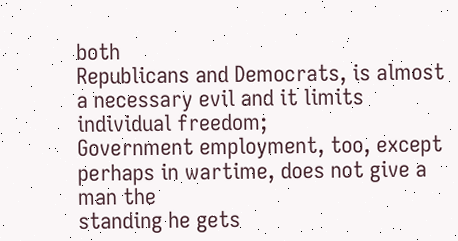both
Republicans and Democrats, is almost a necessary evil and it limits individual freedom;
Government employment, too, except perhaps in wartime, does not give a man the
standing he gets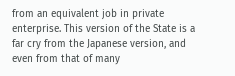from an equivalent job in private enterprise. This version of the State is a
far cry from the Japanese version, and even from that of many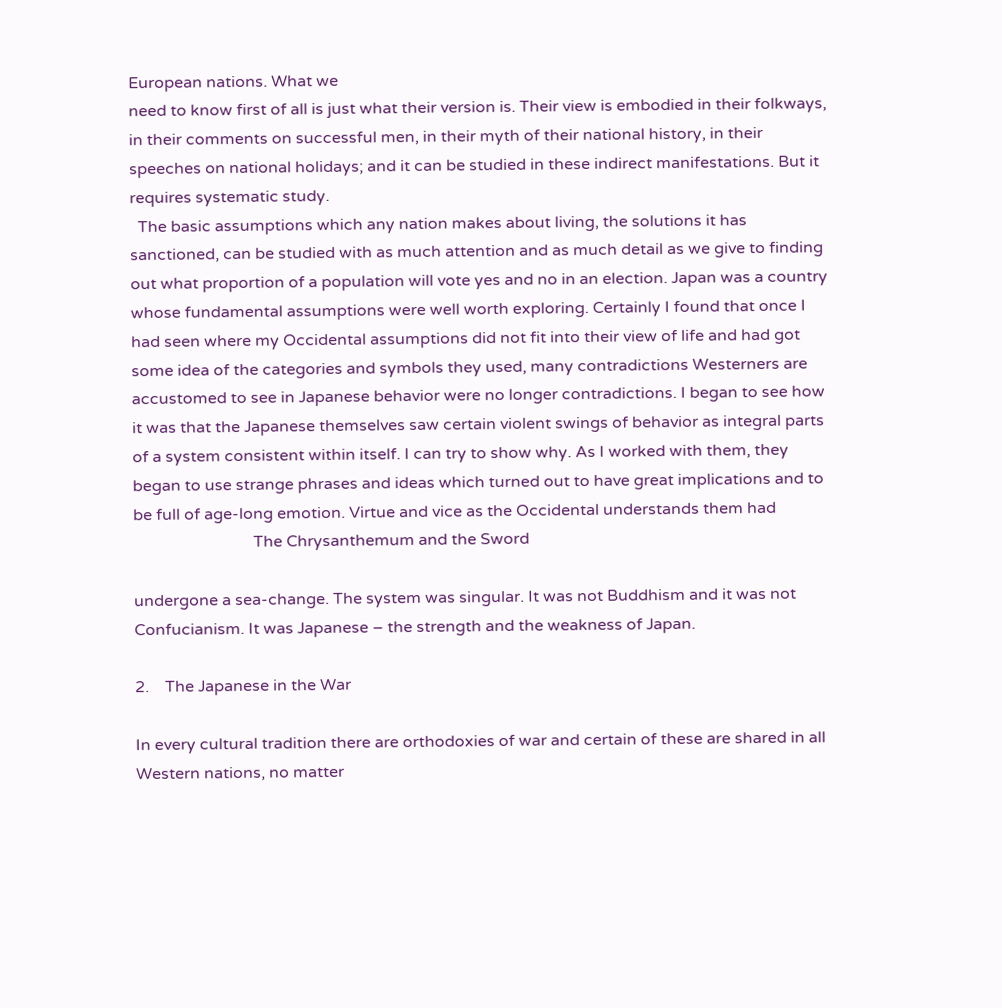European nations. What we
need to know first of all is just what their version is. Their view is embodied in their folkways,
in their comments on successful men, in their myth of their national history, in their
speeches on national holidays; and it can be studied in these indirect manifestations. But it
requires systematic study.
  The basic assumptions which any nation makes about living, the solutions it has
sanctioned, can be studied with as much attention and as much detail as we give to finding
out what proportion of a population will vote yes and no in an election. Japan was a country
whose fundamental assumptions were well worth exploring. Certainly I found that once I
had seen where my Occidental assumptions did not fit into their view of life and had got
some idea of the categories and symbols they used, many contradictions Westerners are
accustomed to see in Japanese behavior were no longer contradictions. I began to see how
it was that the Japanese themselves saw certain violent swings of behavior as integral parts
of a system consistent within itself. I can try to show why. As I worked with them, they
began to use strange phrases and ideas which turned out to have great implications and to
be full of age-long emotion. Virtue and vice as the Occidental understands them had
                              The Chrysanthemum and the Sword

undergone a sea-change. The system was singular. It was not Buddhism and it was not
Confucianism. It was Japanese – the strength and the weakness of Japan.

2.    The Japanese in the War

In every cultural tradition there are orthodoxies of war and certain of these are shared in all
Western nations, no matter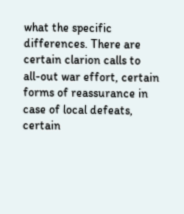what the specific differences. There are certain clarion calls to
all-out war effort, certain forms of reassurance in case of local defeats, certain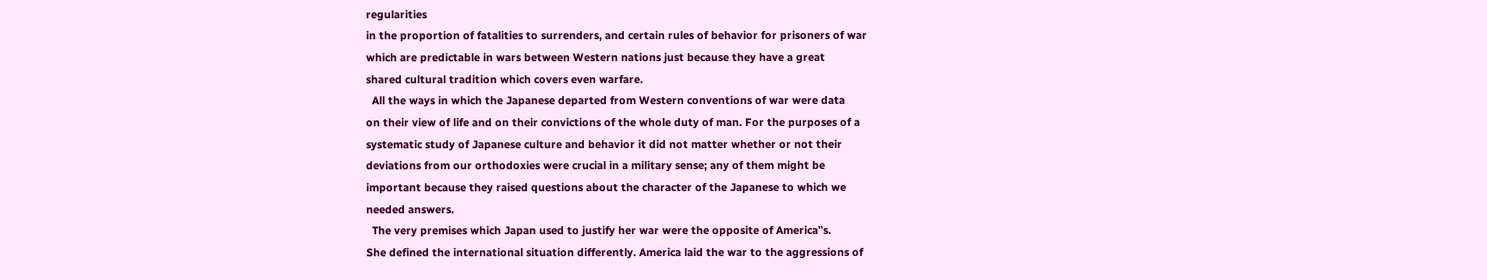regularities
in the proportion of fatalities to surrenders, and certain rules of behavior for prisoners of war
which are predictable in wars between Western nations just because they have a great
shared cultural tradition which covers even warfare.
  All the ways in which the Japanese departed from Western conventions of war were data
on their view of life and on their convictions of the whole duty of man. For the purposes of a
systematic study of Japanese culture and behavior it did not matter whether or not their
deviations from our orthodoxies were crucial in a military sense; any of them might be
important because they raised questions about the character of the Japanese to which we
needed answers.
  The very premises which Japan used to justify her war were the opposite of America‟s.
She defined the international situation differently. America laid the war to the aggressions of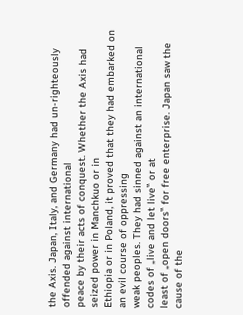the Axis. Japan, Italy, and Germany had un-righteously offended against international
peace by their acts of conquest. Whether the Axis had seized power in Manchkuo or in
Ethiopia or in Poland, it proved that they had embarked on an evil course of oppressing
weak peoples. They had sinned against an international codes of „live and let live‟ or at
least of „open doors‟ for free enterprise. Japan saw the cause of the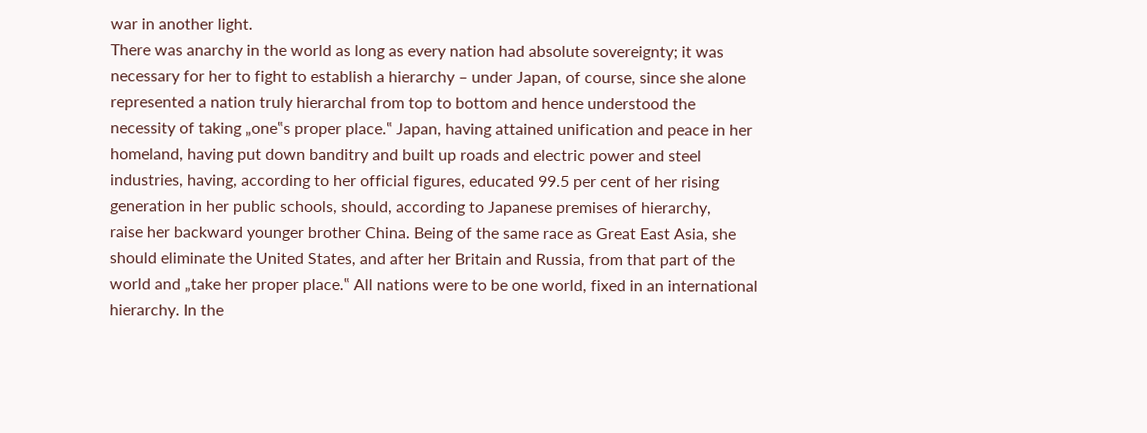war in another light.
There was anarchy in the world as long as every nation had absolute sovereignty; it was
necessary for her to fight to establish a hierarchy – under Japan, of course, since she alone
represented a nation truly hierarchal from top to bottom and hence understood the
necessity of taking „one‟s proper place.‟ Japan, having attained unification and peace in her
homeland, having put down banditry and built up roads and electric power and steel
industries, having, according to her official figures, educated 99.5 per cent of her rising
generation in her public schools, should, according to Japanese premises of hierarchy,
raise her backward younger brother China. Being of the same race as Great East Asia, she
should eliminate the United States, and after her Britain and Russia, from that part of the
world and „take her proper place.‟ All nations were to be one world, fixed in an international
hierarchy. In the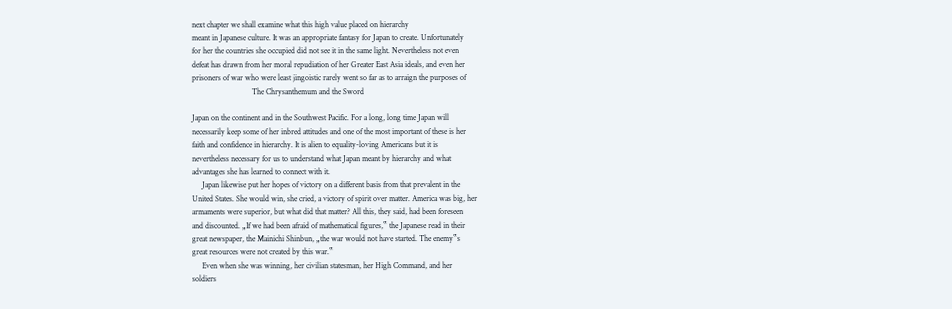next chapter we shall examine what this high value placed on hierarchy
meant in Japanese culture. It was an appropriate fantasy for Japan to create. Unfortunately
for her the countries she occupied did not see it in the same light. Nevertheless not even
defeat has drawn from her moral repudiation of her Greater East Asia ideals, and even her
prisoners of war who were least jingoistic rarely went so far as to arraign the purposes of
                              The Chrysanthemum and the Sword

Japan on the continent and in the Southwest Pacific. For a long, long time Japan will
necessarily keep some of her inbred attitudes and one of the most important of these is her
faith and confidence in hierarchy. It is alien to equality-loving Americans but it is
nevertheless necessary for us to understand what Japan meant by hierarchy and what
advantages she has learned to connect with it.
     Japan likewise put her hopes of victory on a different basis from that prevalent in the
United States. She would win, she cried, a victory of spirit over matter. America was big, her
armaments were superior, but what did that matter? All this, they said, had been foreseen
and discounted. „If we had been afraid of mathematical figures,‟ the Japanese read in their
great newspaper, the Mainichi Shinbun, „the war would not have started. The enemy‟s
great resources were not created by this war.‟
     Even when she was winning, her civilian statesman, her High Command, and her
soldiers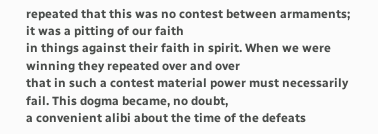repeated that this was no contest between armaments; it was a pitting of our faith
in things against their faith in spirit. When we were winning they repeated over and over
that in such a contest material power must necessarily fail. This dogma became, no doubt,
a convenient alibi about the time of the defeats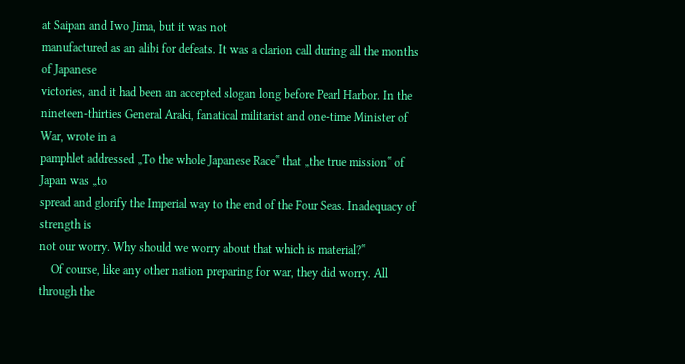at Saipan and Iwo Jima, but it was not
manufactured as an alibi for defeats. It was a clarion call during all the months of Japanese
victories, and it had been an accepted slogan long before Pearl Harbor. In the
nineteen-thirties General Araki, fanatical militarist and one-time Minister of War, wrote in a
pamphlet addressed „To the whole Japanese Race‟ that „the true mission‟ of Japan was „to
spread and glorify the Imperial way to the end of the Four Seas. Inadequacy of strength is
not our worry. Why should we worry about that which is material?‟
    Of course, like any other nation preparing for war, they did worry. All through the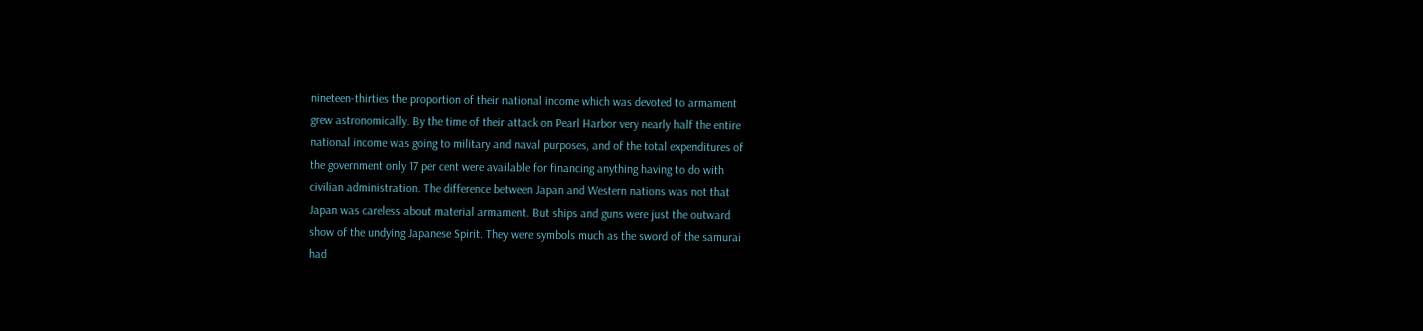nineteen-thirties the proportion of their national income which was devoted to armament
grew astronomically. By the time of their attack on Pearl Harbor very nearly half the entire
national income was going to military and naval purposes, and of the total expenditures of
the government only 17 per cent were available for financing anything having to do with
civilian administration. The difference between Japan and Western nations was not that
Japan was careless about material armament. But ships and guns were just the outward
show of the undying Japanese Spirit. They were symbols much as the sword of the samurai
had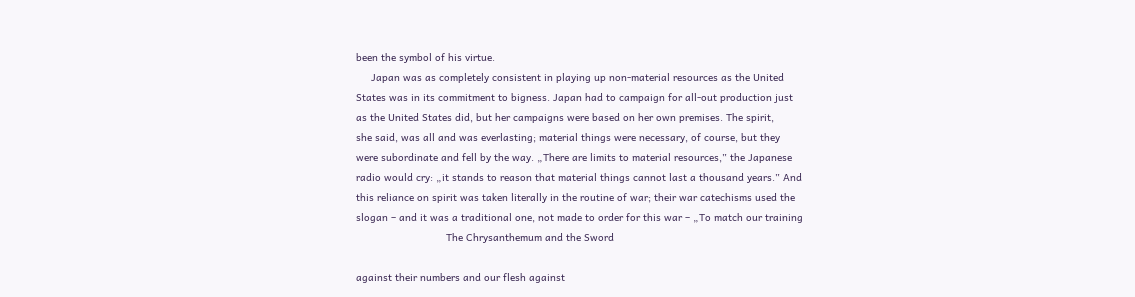been the symbol of his virtue.
     Japan was as completely consistent in playing up non-material resources as the United
States was in its commitment to bigness. Japan had to campaign for all-out production just
as the United States did, but her campaigns were based on her own premises. The spirit,
she said, was all and was everlasting; material things were necessary, of course, but they
were subordinate and fell by the way. „There are limits to material resources,‟ the Japanese
radio would cry: „it stands to reason that material things cannot last a thousand years.‟ And
this reliance on spirit was taken literally in the routine of war; their war catechisms used the
slogan – and it was a traditional one, not made to order for this war – „To match our training
                              The Chrysanthemum and the Sword

against their numbers and our flesh against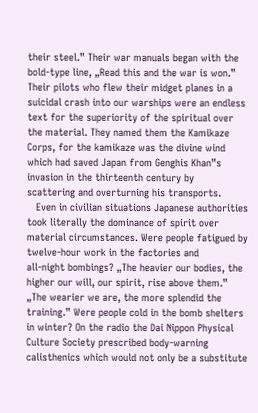their steel.‟ Their war manuals began with the
bold-type line, „Read this and the war is won.‟ Their pilots who flew their midget planes in a
suicidal crash into our warships were an endless text for the superiority of the spiritual over
the material. They named them the Kamikaze Corps, for the kamikaze was the divine wind
which had saved Japan from Genghis Khan‟s invasion in the thirteenth century by
scattering and overturning his transports.
   Even in civilian situations Japanese authorities took literally the dominance of spirit over
material circumstances. Were people fatigued by twelve-hour work in the factories and
all-night bombings? „The heavier our bodies, the higher our will, our spirit, rise above them.‟
„The wearier we are, the more splendid the training.‟ Were people cold in the bomb shelters
in winter? On the radio the Dai Nippon Physical Culture Society prescribed body-warning
calisthenics which would not only be a substitute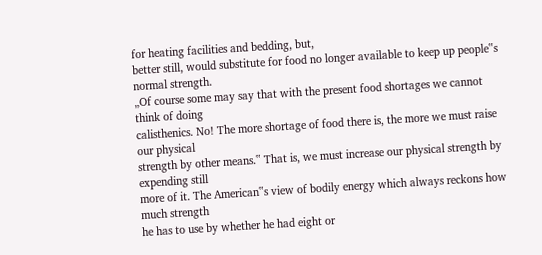for heating facilities and bedding, but,
better still, would substitute for food no longer available to keep up people‟s normal strength.
„Of course some may say that with the present food shortages we cannot think of doing
calisthenics. No! The more shortage of food there is, the more we must raise our physical
strength by other means.‟ That is, we must increase our physical strength by expending still
more of it. The American‟s view of bodily energy which always reckons how much strength
he has to use by whether he had eight or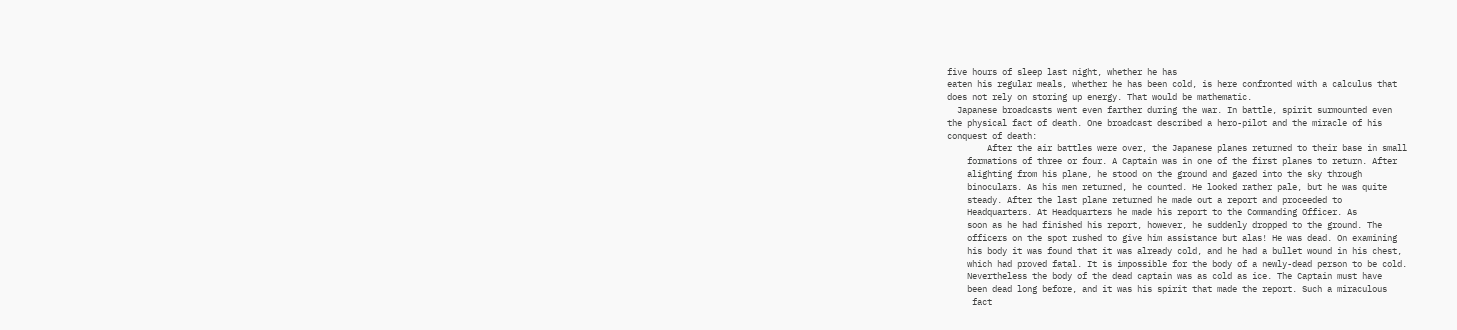five hours of sleep last night, whether he has
eaten his regular meals, whether he has been cold, is here confronted with a calculus that
does not rely on storing up energy. That would be mathematic.
  Japanese broadcasts went even farther during the war. In battle, spirit surmounted even
the physical fact of death. One broadcast described a hero-pilot and the miracle of his
conquest of death:
        After the air battles were over, the Japanese planes returned to their base in small
    formations of three or four. A Captain was in one of the first planes to return. After
    alighting from his plane, he stood on the ground and gazed into the sky through
    binoculars. As his men returned, he counted. He looked rather pale, but he was quite
    steady. After the last plane returned he made out a report and proceeded to
    Headquarters. At Headquarters he made his report to the Commanding Officer. As
    soon as he had finished his report, however, he suddenly dropped to the ground. The
    officers on the spot rushed to give him assistance but alas! He was dead. On examining
    his body it was found that it was already cold, and he had a bullet wound in his chest,
    which had proved fatal. It is impossible for the body of a newly-dead person to be cold.
    Nevertheless the body of the dead captain was as cold as ice. The Captain must have
    been dead long before, and it was his spirit that made the report. Such a miraculous
     fact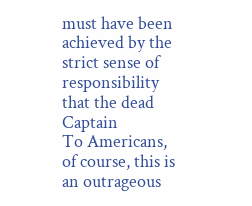must have been achieved by the strict sense of responsibility that the dead Captain
To Americans, of course, this is an outrageous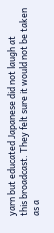yarn but educated Japanese did not laugh at
this broadcast. They felt sure it would not be taken as a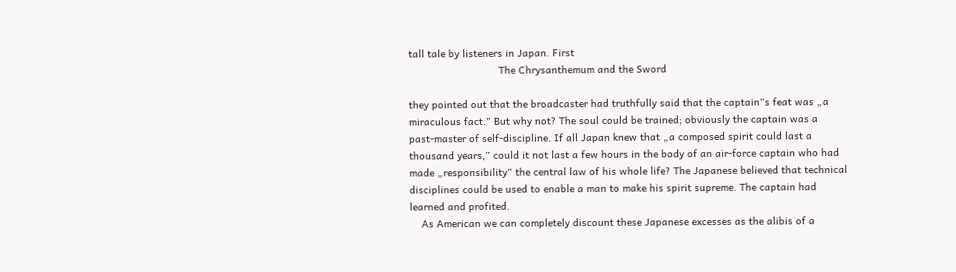tall tale by listeners in Japan. First
                              The Chrysanthemum and the Sword

they pointed out that the broadcaster had truthfully said that the captain‟s feat was „a
miraculous fact.‟ But why not? The soul could be trained; obviously the captain was a
past-master of self-discipline. If all Japan knew that „a composed spirit could last a
thousand years,‟ could it not last a few hours in the body of an air-force captain who had
made „responsibility‟ the central law of his whole life? The Japanese believed that technical
disciplines could be used to enable a man to make his spirit supreme. The captain had
learned and profited.
    As American we can completely discount these Japanese excesses as the alibis of a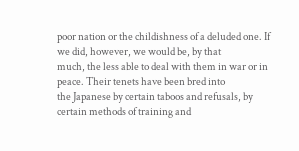poor nation or the childishness of a deluded one. If we did, however, we would be, by that
much, the less able to deal with them in war or in peace. Their tenets have been bred into
the Japanese by certain taboos and refusals, by certain methods of training and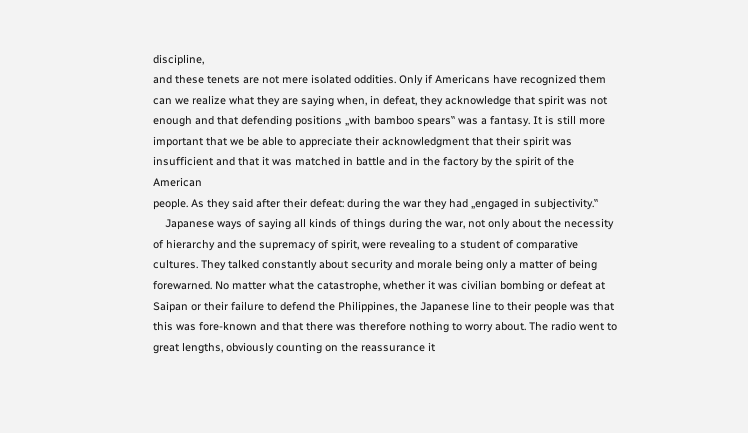discipline,
and these tenets are not mere isolated oddities. Only if Americans have recognized them
can we realize what they are saying when, in defeat, they acknowledge that spirit was not
enough and that defending positions „with bamboo spears‟ was a fantasy. It is still more
important that we be able to appreciate their acknowledgment that their spirit was
insufficient and that it was matched in battle and in the factory by the spirit of the American
people. As they said after their defeat: during the war they had „engaged in subjectivity.‟
    Japanese ways of saying all kinds of things during the war, not only about the necessity
of hierarchy and the supremacy of spirit, were revealing to a student of comparative
cultures. They talked constantly about security and morale being only a matter of being
forewarned. No matter what the catastrophe, whether it was civilian bombing or defeat at
Saipan or their failure to defend the Philippines, the Japanese line to their people was that
this was fore-known and that there was therefore nothing to worry about. The radio went to
great lengths, obviously counting on the reassurance it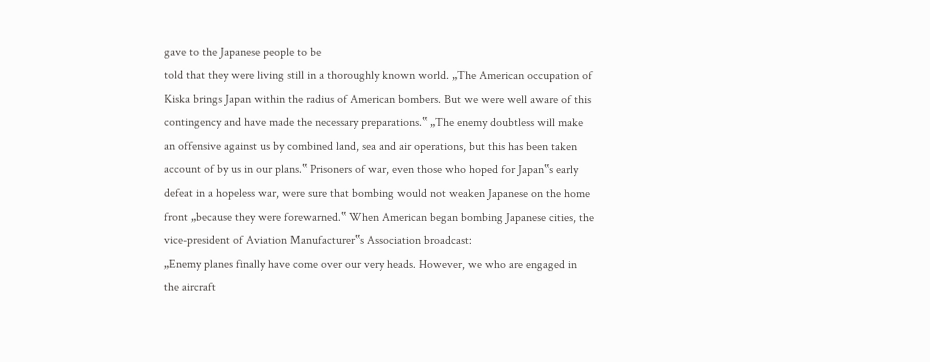gave to the Japanese people to be
told that they were living still in a thoroughly known world. „The American occupation of
Kiska brings Japan within the radius of American bombers. But we were well aware of this
contingency and have made the necessary preparations.‟ „The enemy doubtless will make
an offensive against us by combined land, sea and air operations, but this has been taken
account of by us in our plans.‟ Prisoners of war, even those who hoped for Japan‟s early
defeat in a hopeless war, were sure that bombing would not weaken Japanese on the home
front „because they were forewarned.‟ When American began bombing Japanese cities, the
vice-president of Aviation Manufacturer‟s Association broadcast:
„Enemy planes finally have come over our very heads. However, we who are engaged in
the aircraft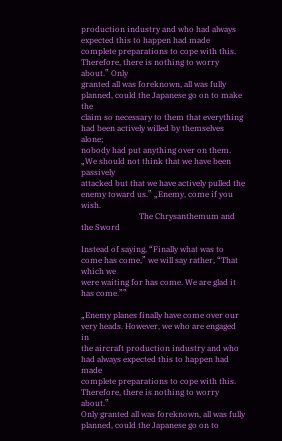production industry and who had always expected this to happen had made
complete preparations to cope with this. Therefore, there is nothing to worry about.‟ Only
granted all was foreknown, all was fully planned, could the Japanese go on to make the
claim so necessary to them that everything had been actively willed by themselves alone;
nobody had put anything over on them. „We should not think that we have been passively
attacked but that we have actively pulled the enemy toward us.‟ „Enemy, come if you wish.
                             The Chrysanthemum and the Sword

Instead of saying, “Finally what was to come has come,” we will say rather, “That which we
were waiting for has come. We are glad it has come.”‟

„Enemy planes finally have come over our very heads. However, we who are engaged in
the aircraft production industry and who had always expected this to happen had made
complete preparations to cope with this. Therefore, there is nothing to worry about.‟
Only granted all was foreknown, all was fully planned, could the Japanese go on to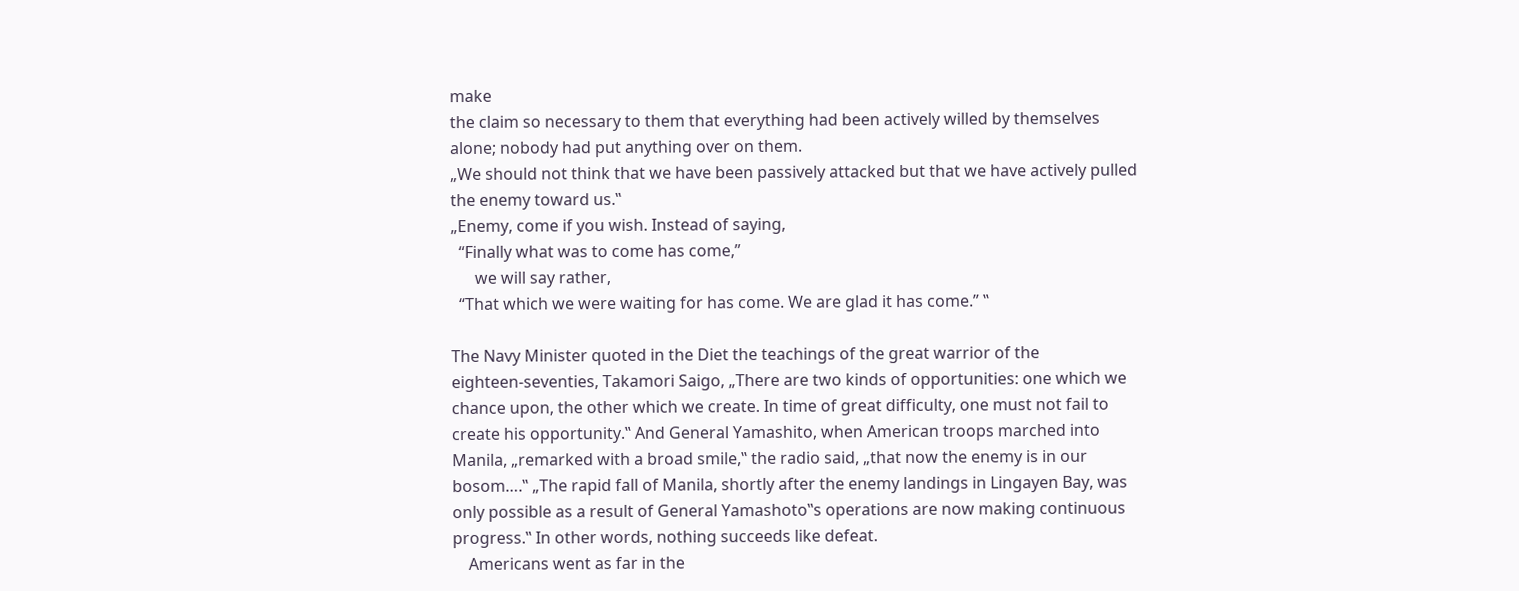make
the claim so necessary to them that everything had been actively willed by themselves
alone; nobody had put anything over on them.
„We should not think that we have been passively attacked but that we have actively pulled
the enemy toward us.‟
„Enemy, come if you wish. Instead of saying,
  “Finally what was to come has come,”
      we will say rather,
  “That which we were waiting for has come. We are glad it has come.” ‟

The Navy Minister quoted in the Diet the teachings of the great warrior of the
eighteen-seventies, Takamori Saigo, „There are two kinds of opportunities: one which we
chance upon, the other which we create. In time of great difficulty, one must not fail to
create his opportunity.‟ And General Yamashito, when American troops marched into
Manila, „remarked with a broad smile,‟ the radio said, „that now the enemy is in our
bosom….‟ „The rapid fall of Manila, shortly after the enemy landings in Lingayen Bay, was
only possible as a result of General Yamashoto‟s operations are now making continuous
progress.‟ In other words, nothing succeeds like defeat.
    Americans went as far in the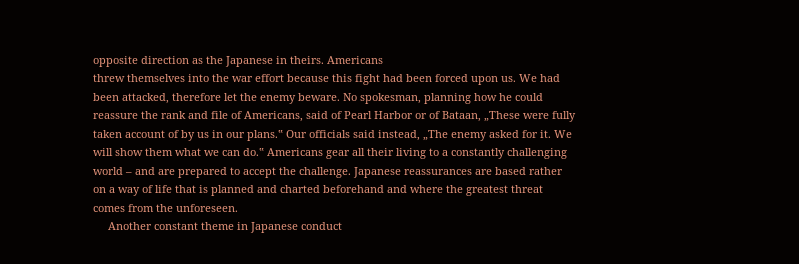opposite direction as the Japanese in theirs. Americans
threw themselves into the war effort because this fight had been forced upon us. We had
been attacked, therefore let the enemy beware. No spokesman, planning how he could
reassure the rank and file of Americans, said of Pearl Harbor or of Bataan, „These were fully
taken account of by us in our plans.‟ Our officials said instead, „The enemy asked for it. We
will show them what we can do.‟ Americans gear all their living to a constantly challenging
world – and are prepared to accept the challenge. Japanese reassurances are based rather
on a way of life that is planned and charted beforehand and where the greatest threat
comes from the unforeseen.
     Another constant theme in Japanese conduct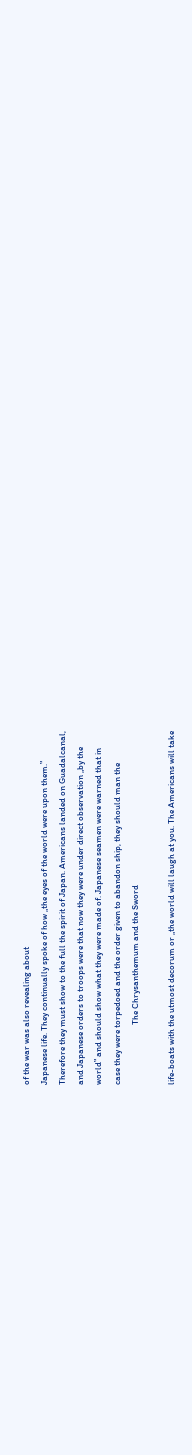of the war was also revealing about
Japanese life. They continually spoke of how „the eyes of the world were upon them.‟
Therefore they must show to the full the spirit of Japan. Americans landed on Guadalcanal,
and Japanese orders to troops were that now they were under direct observation „by the
world‟ and should show what they were made of. Japanese seamen were warned that in
case they were torpedoed and the order given to abandon ship, they should man the
                              The Chrysanthemum and the Sword

life-boats with the utmost decorum or „the world will laugh at you. The Americans will take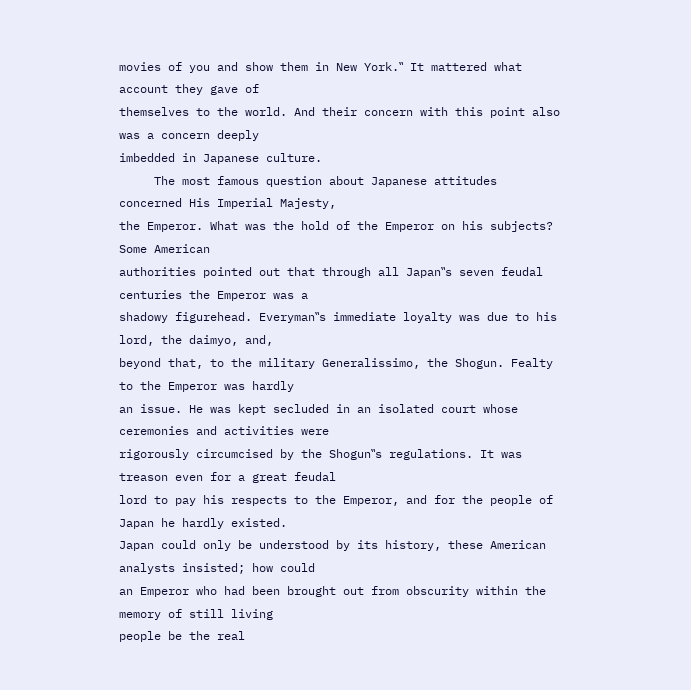movies of you and show them in New York.‟ It mattered what account they gave of
themselves to the world. And their concern with this point also was a concern deeply
imbedded in Japanese culture.
     The most famous question about Japanese attitudes concerned His Imperial Majesty,
the Emperor. What was the hold of the Emperor on his subjects? Some American
authorities pointed out that through all Japan‟s seven feudal centuries the Emperor was a
shadowy figurehead. Everyman‟s immediate loyalty was due to his lord, the daimyo, and,
beyond that, to the military Generalissimo, the Shogun. Fealty to the Emperor was hardly
an issue. He was kept secluded in an isolated court whose ceremonies and activities were
rigorously circumcised by the Shogun‟s regulations. It was treason even for a great feudal
lord to pay his respects to the Emperor, and for the people of Japan he hardly existed.
Japan could only be understood by its history, these American analysts insisted; how could
an Emperor who had been brought out from obscurity within the memory of still living
people be the real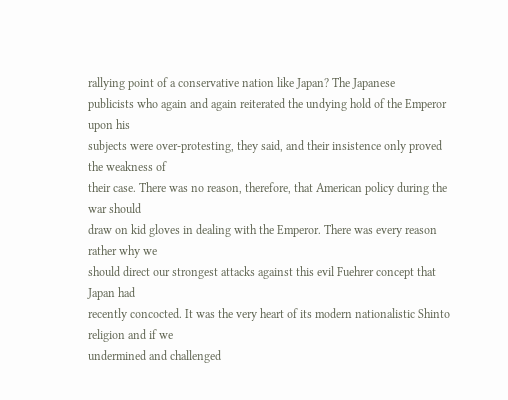rallying point of a conservative nation like Japan? The Japanese
publicists who again and again reiterated the undying hold of the Emperor upon his
subjects were over-protesting, they said, and their insistence only proved the weakness of
their case. There was no reason, therefore, that American policy during the war should
draw on kid gloves in dealing with the Emperor. There was every reason rather why we
should direct our strongest attacks against this evil Fuehrer concept that Japan had
recently concocted. It was the very heart of its modern nationalistic Shinto religion and if we
undermined and challenged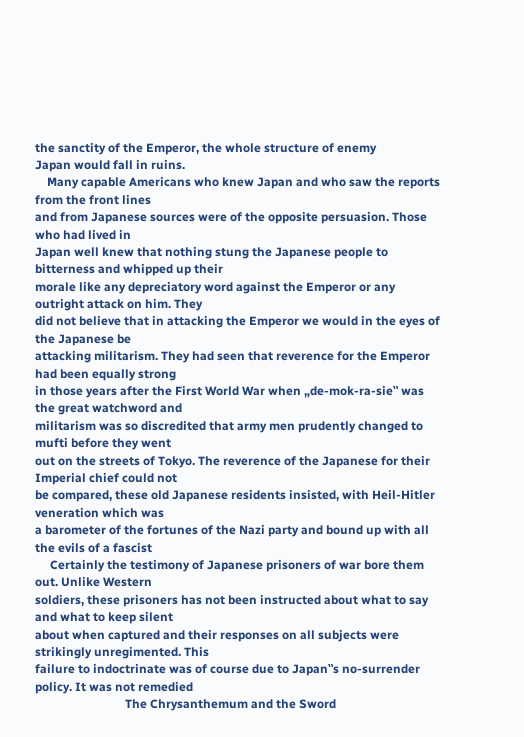the sanctity of the Emperor, the whole structure of enemy
Japan would fall in ruins.
    Many capable Americans who knew Japan and who saw the reports from the front lines
and from Japanese sources were of the opposite persuasion. Those who had lived in
Japan well knew that nothing stung the Japanese people to bitterness and whipped up their
morale like any depreciatory word against the Emperor or any outright attack on him. They
did not believe that in attacking the Emperor we would in the eyes of the Japanese be
attacking militarism. They had seen that reverence for the Emperor had been equally strong
in those years after the First World War when „de-mok-ra-sie‟ was the great watchword and
militarism was so discredited that army men prudently changed to mufti before they went
out on the streets of Tokyo. The reverence of the Japanese for their Imperial chief could not
be compared, these old Japanese residents insisted, with Heil-Hitler veneration which was
a barometer of the fortunes of the Nazi party and bound up with all the evils of a fascist
     Certainly the testimony of Japanese prisoners of war bore them out. Unlike Western
soldiers, these prisoners has not been instructed about what to say and what to keep silent
about when captured and their responses on all subjects were strikingly unregimented. This
failure to indoctrinate was of course due to Japan‟s no-surrender policy. It was not remedied
                              The Chrysanthemum and the Sword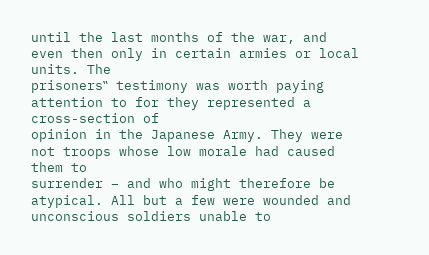until the last months of the war, and even then only in certain armies or local units. The
prisoners‟ testimony was worth paying attention to for they represented a cross-section of
opinion in the Japanese Army. They were not troops whose low morale had caused them to
surrender – and who might therefore be atypical. All but a few were wounded and
unconscious soldiers unable to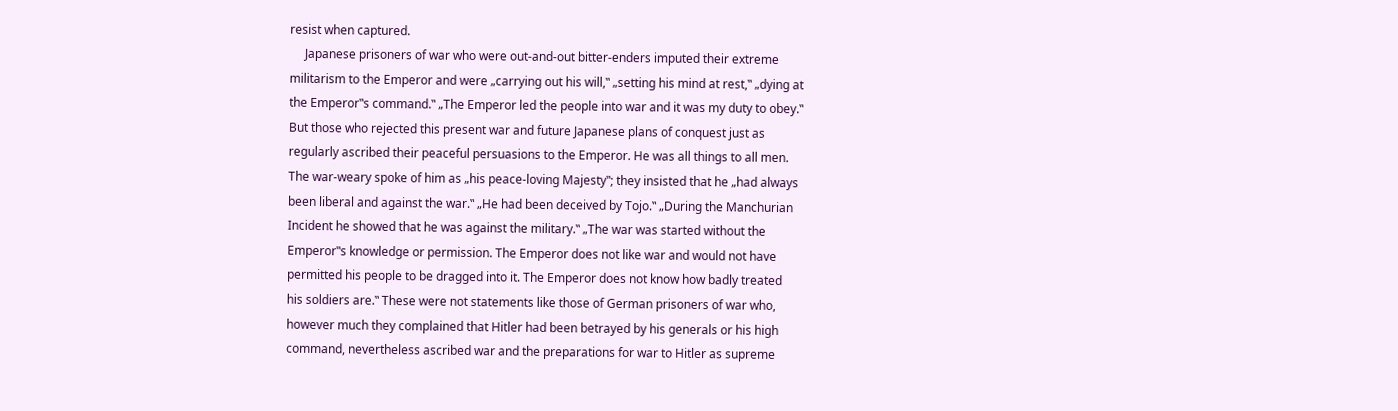resist when captured.
     Japanese prisoners of war who were out-and-out bitter-enders imputed their extreme
militarism to the Emperor and were „carrying out his will,‟ „setting his mind at rest,‟ „dying at
the Emperor‟s command.‟ „The Emperor led the people into war and it was my duty to obey.‟
But those who rejected this present war and future Japanese plans of conquest just as
regularly ascribed their peaceful persuasions to the Emperor. He was all things to all men.
The war-weary spoke of him as „his peace-loving Majesty‟; they insisted that he „had always
been liberal and against the war.‟ „He had been deceived by Tojo.‟ „During the Manchurian
Incident he showed that he was against the military.‟ „The war was started without the
Emperor‟s knowledge or permission. The Emperor does not like war and would not have
permitted his people to be dragged into it. The Emperor does not know how badly treated
his soldiers are.‟ These were not statements like those of German prisoners of war who,
however much they complained that Hitler had been betrayed by his generals or his high
command, nevertheless ascribed war and the preparations for war to Hitler as supreme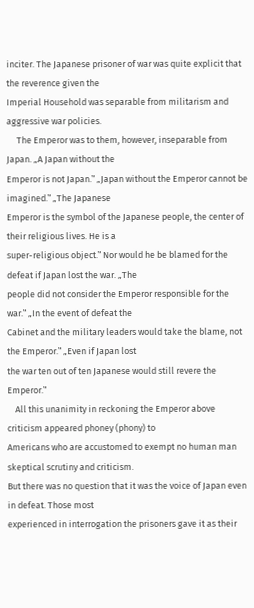inciter. The Japanese prisoner of war was quite explicit that the reverence given the
Imperial Household was separable from militarism and aggressive war policies.
     The Emperor was to them, however, inseparable from Japan. „A Japan without the
Emperor is not Japan.‟ „Japan without the Emperor cannot be imagined.‟ „The Japanese
Emperor is the symbol of the Japanese people, the center of their religious lives. He is a
super-religious object.‟ Nor would he be blamed for the defeat if Japan lost the war. „The
people did not consider the Emperor responsible for the war.‟ „In the event of defeat the
Cabinet and the military leaders would take the blame, not the Emperor.‟ „Even if Japan lost
the war ten out of ten Japanese would still revere the Emperor.‟
    All this unanimity in reckoning the Emperor above criticism appeared phoney (phony) to
Americans who are accustomed to exempt no human man skeptical scrutiny and criticism.
But there was no question that it was the voice of Japan even in defeat. Those most
experienced in interrogation the prisoners gave it as their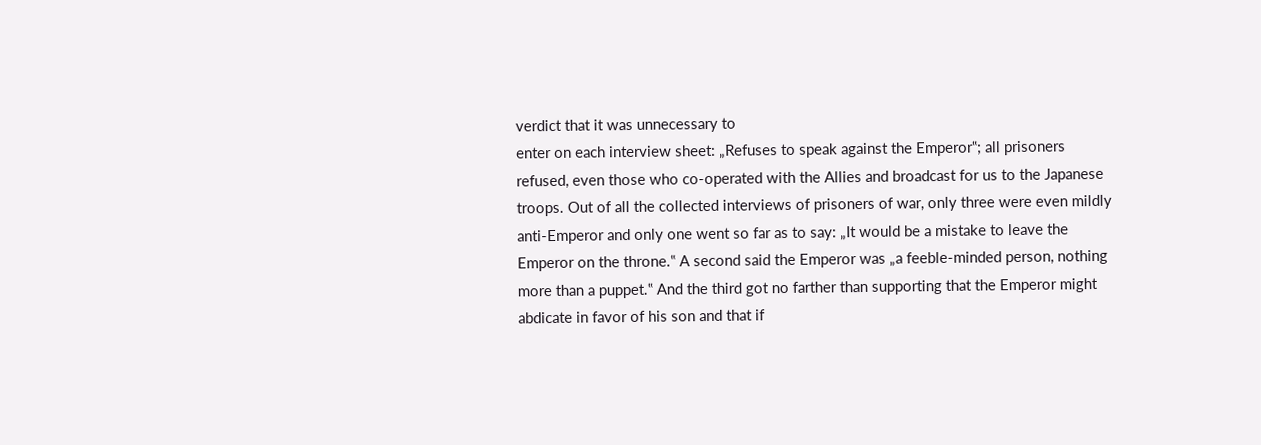verdict that it was unnecessary to
enter on each interview sheet: „Refuses to speak against the Emperor‟; all prisoners
refused, even those who co-operated with the Allies and broadcast for us to the Japanese
troops. Out of all the collected interviews of prisoners of war, only three were even mildly
anti-Emperor and only one went so far as to say: „It would be a mistake to leave the
Emperor on the throne.‟ A second said the Emperor was „a feeble-minded person, nothing
more than a puppet.‟ And the third got no farther than supporting that the Emperor might
abdicate in favor of his son and that if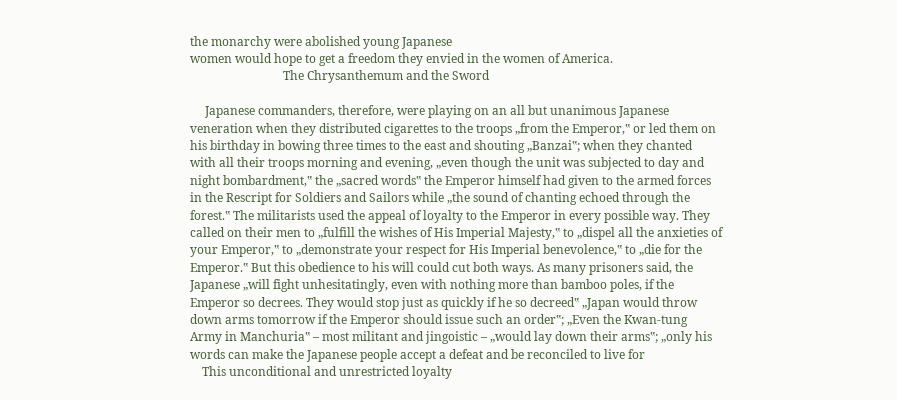the monarchy were abolished young Japanese
women would hope to get a freedom they envied in the women of America.
                               The Chrysanthemum and the Sword

     Japanese commanders, therefore, were playing on an all but unanimous Japanese
veneration when they distributed cigarettes to the troops „from the Emperor,‟ or led them on
his birthday in bowing three times to the east and shouting „Banzai‟; when they chanted
with all their troops morning and evening, „even though the unit was subjected to day and
night bombardment,‟ the „sacred words‟ the Emperor himself had given to the armed forces
in the Rescript for Soldiers and Sailors while „the sound of chanting echoed through the
forest.‟ The militarists used the appeal of loyalty to the Emperor in every possible way. They
called on their men to „fulfill the wishes of His Imperial Majesty,‟ to „dispel all the anxieties of
your Emperor,‟ to „demonstrate your respect for His Imperial benevolence,‟ to „die for the
Emperor.‟ But this obedience to his will could cut both ways. As many prisoners said, the
Japanese „will fight unhesitatingly, even with nothing more than bamboo poles, if the
Emperor so decrees. They would stop just as quickly if he so decreed‟ „Japan would throw
down arms tomorrow if the Emperor should issue such an order‟; „Even the Kwan-tung
Army in Manchuria‟ – most militant and jingoistic – „would lay down their arms‟; „only his
words can make the Japanese people accept a defeat and be reconciled to live for
    This unconditional and unrestricted loyalty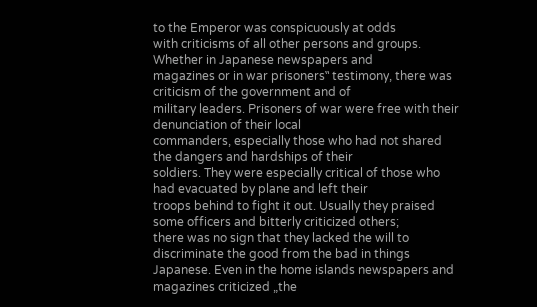to the Emperor was conspicuously at odds
with criticisms of all other persons and groups. Whether in Japanese newspapers and
magazines or in war prisoners‟ testimony, there was criticism of the government and of
military leaders. Prisoners of war were free with their denunciation of their local
commanders, especially those who had not shared the dangers and hardships of their
soldiers. They were especially critical of those who had evacuated by plane and left their
troops behind to fight it out. Usually they praised some officers and bitterly criticized others;
there was no sign that they lacked the will to discriminate the good from the bad in things
Japanese. Even in the home islands newspapers and magazines criticized „the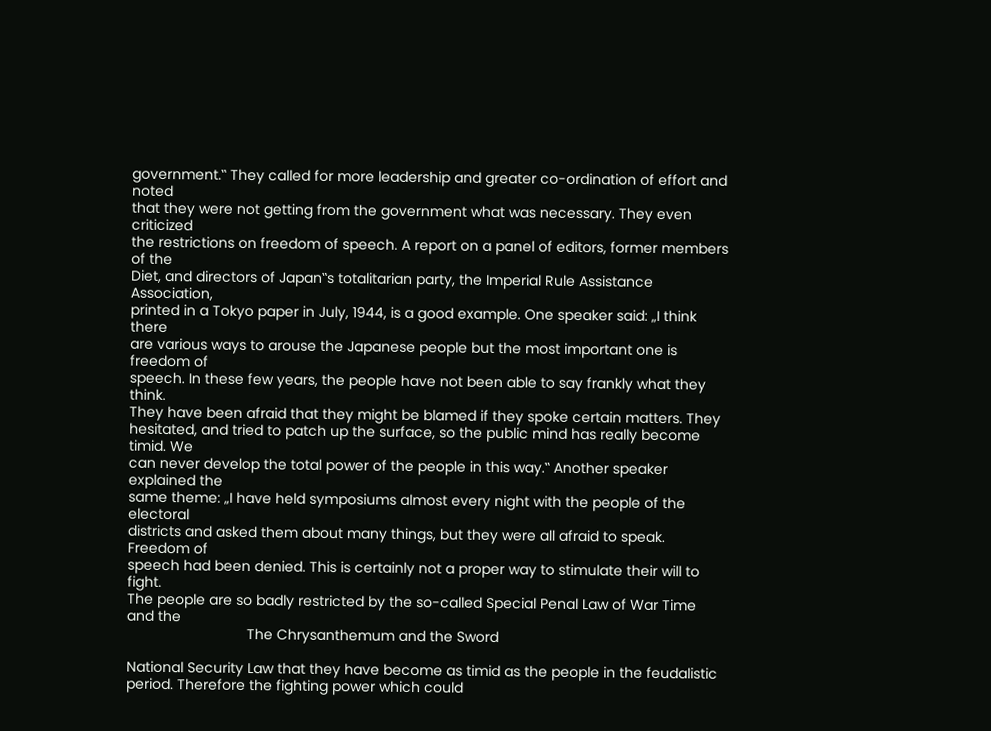government.‟ They called for more leadership and greater co-ordination of effort and noted
that they were not getting from the government what was necessary. They even criticized
the restrictions on freedom of speech. A report on a panel of editors, former members of the
Diet, and directors of Japan‟s totalitarian party, the Imperial Rule Assistance Association,
printed in a Tokyo paper in July, 1944, is a good example. One speaker said: „I think there
are various ways to arouse the Japanese people but the most important one is freedom of
speech. In these few years, the people have not been able to say frankly what they think.
They have been afraid that they might be blamed if they spoke certain matters. They
hesitated, and tried to patch up the surface, so the public mind has really become timid. We
can never develop the total power of the people in this way.‟ Another speaker explained the
same theme: „I have held symposiums almost every night with the people of the electoral
districts and asked them about many things, but they were all afraid to speak. Freedom of
speech had been denied. This is certainly not a proper way to stimulate their will to fight.
The people are so badly restricted by the so-called Special Penal Law of War Time and the
                              The Chrysanthemum and the Sword

National Security Law that they have become as timid as the people in the feudalistic
period. Therefore the fighting power which could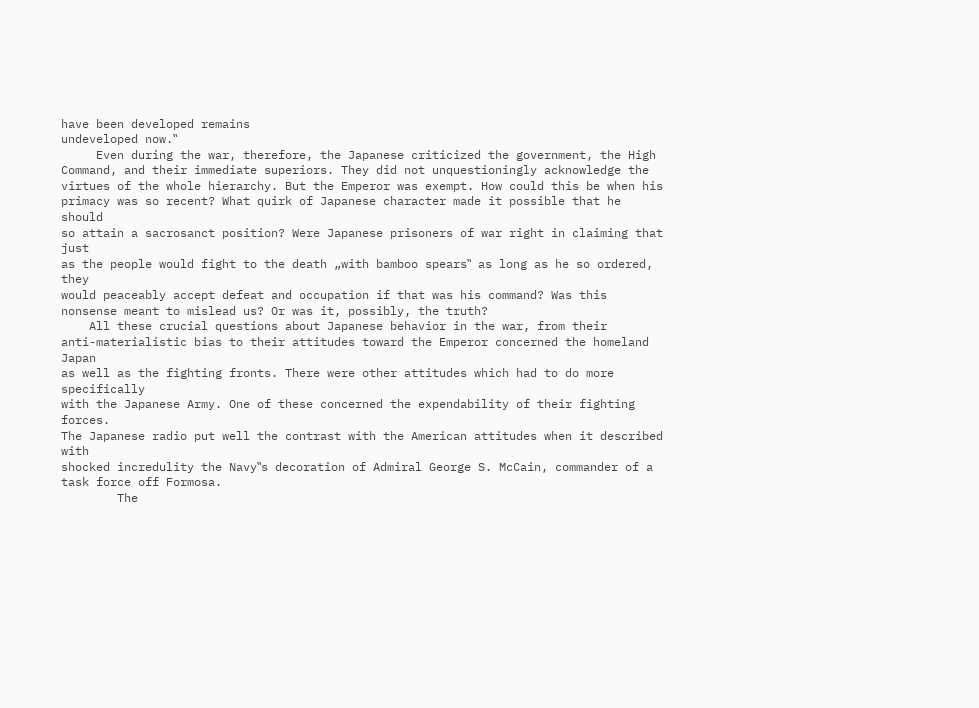have been developed remains
undeveloped now.‟
     Even during the war, therefore, the Japanese criticized the government, the High
Command, and their immediate superiors. They did not unquestioningly acknowledge the
virtues of the whole hierarchy. But the Emperor was exempt. How could this be when his
primacy was so recent? What quirk of Japanese character made it possible that he should
so attain a sacrosanct position? Were Japanese prisoners of war right in claiming that just
as the people would fight to the death „with bamboo spears‟ as long as he so ordered, they
would peaceably accept defeat and occupation if that was his command? Was this
nonsense meant to mislead us? Or was it, possibly, the truth?
    All these crucial questions about Japanese behavior in the war, from their
anti-materialistic bias to their attitudes toward the Emperor concerned the homeland Japan
as well as the fighting fronts. There were other attitudes which had to do more specifically
with the Japanese Army. One of these concerned the expendability of their fighting forces.
The Japanese radio put well the contrast with the American attitudes when it described with
shocked incredulity the Navy‟s decoration of Admiral George S. McCain, commander of a
task force off Formosa.
        The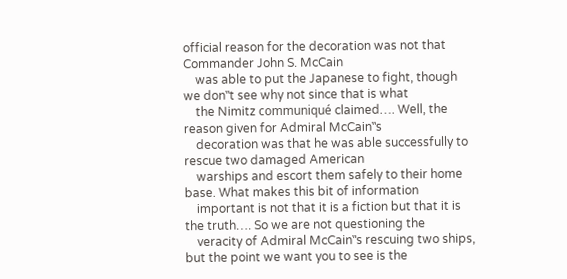official reason for the decoration was not that Commander John S. McCain
    was able to put the Japanese to fight, though we don‟t see why not since that is what
    the Nimitz communiqué claimed…. Well, the reason given for Admiral McCain‟s
    decoration was that he was able successfully to rescue two damaged American
    warships and escort them safely to their home base. What makes this bit of information
    important is not that it is a fiction but that it is the truth…. So we are not questioning the
    veracity of Admiral McCain‟s rescuing two ships, but the point we want you to see is the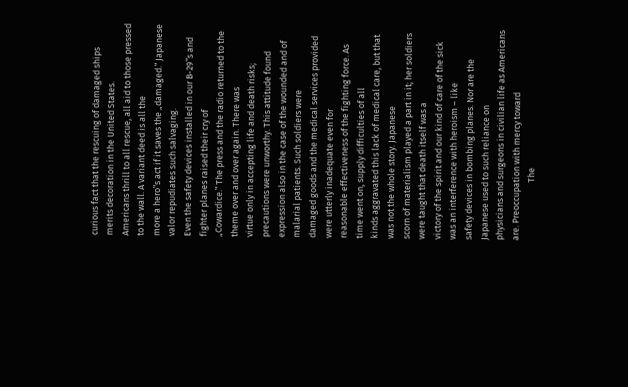curious fact that the rescuing of damaged ships merits decoration in the United States.
Americans thrill to all rescue, all aid to those pressed to the wall. A variant deed is all the
more a hero‟s act if it saves the „damaged.‟ Japanese valor repudiates such salvaging.
Even the safety devices installed in our B-29‟s and fighter planes raised their cry of
„Cowardice.‟ The press and the radio returned to the theme over and over again. There was
virtue only in accepting life and death risks; precautions were unworthy. This attitude found
expression also in the case of the wounded and of malarial patients. Such soldiers were
damaged goods and the medical services provided were utterly inadequate even for
reasonable effectiveness of the fighting force. As time went on, supply difficulties of all
kinds aggravated this lack of medical care, but that was not the whole story. Japanese
scorn of materialism played a part in it; her soldiers were taught that death itself was a
victory of the spirit and our kind of care of the sick was an interference with heroism – like
safety devices in bombing planes. Nor are the Japanese used to such reliance on
physicians and surgeons in civilian life as Americans are. Preoccupation with mercy toward
                             The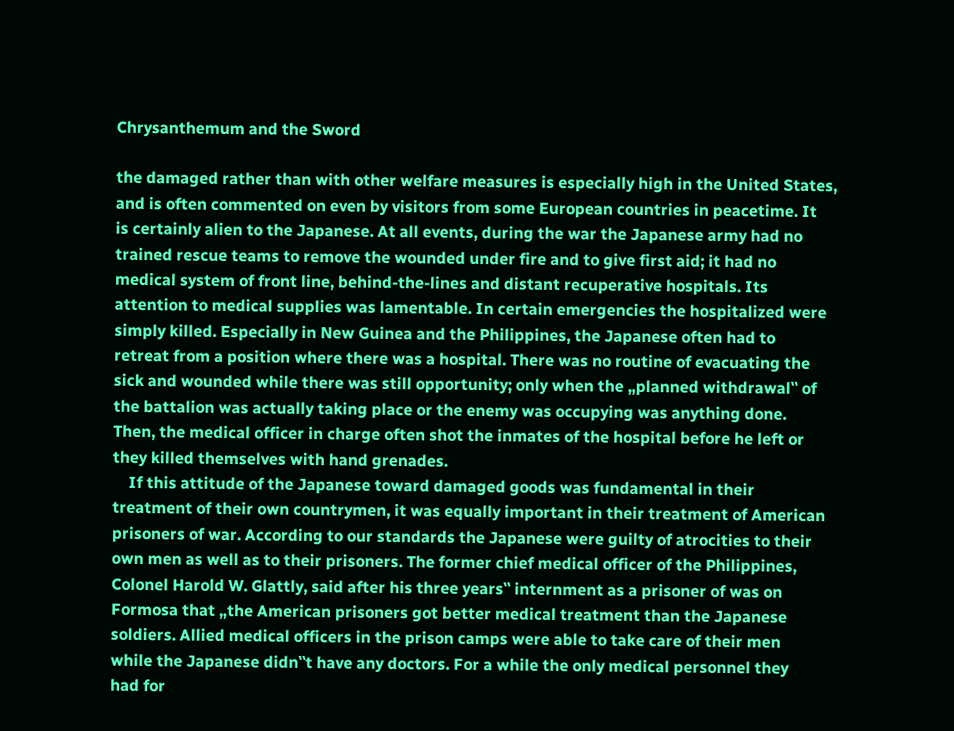Chrysanthemum and the Sword

the damaged rather than with other welfare measures is especially high in the United States,
and is often commented on even by visitors from some European countries in peacetime. It
is certainly alien to the Japanese. At all events, during the war the Japanese army had no
trained rescue teams to remove the wounded under fire and to give first aid; it had no
medical system of front line, behind-the-lines and distant recuperative hospitals. Its
attention to medical supplies was lamentable. In certain emergencies the hospitalized were
simply killed. Especially in New Guinea and the Philippines, the Japanese often had to
retreat from a position where there was a hospital. There was no routine of evacuating the
sick and wounded while there was still opportunity; only when the „planned withdrawal‟ of
the battalion was actually taking place or the enemy was occupying was anything done.
Then, the medical officer in charge often shot the inmates of the hospital before he left or
they killed themselves with hand grenades.
    If this attitude of the Japanese toward damaged goods was fundamental in their
treatment of their own countrymen, it was equally important in their treatment of American
prisoners of war. According to our standards the Japanese were guilty of atrocities to their
own men as well as to their prisoners. The former chief medical officer of the Philippines,
Colonel Harold W. Glattly, said after his three years‟ internment as a prisoner of was on
Formosa that „the American prisoners got better medical treatment than the Japanese
soldiers. Allied medical officers in the prison camps were able to take care of their men
while the Japanese didn‟t have any doctors. For a while the only medical personnel they
had for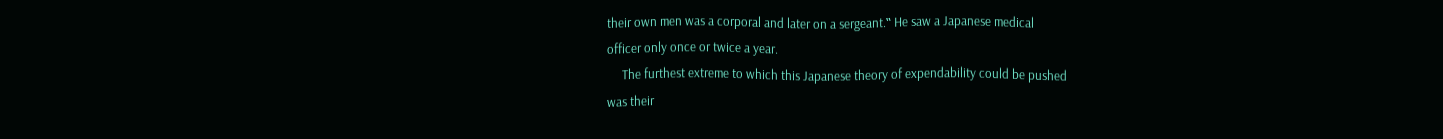their own men was a corporal and later on a sergeant.‟ He saw a Japanese medical
officer only once or twice a year.
     The furthest extreme to which this Japanese theory of expendability could be pushed
was their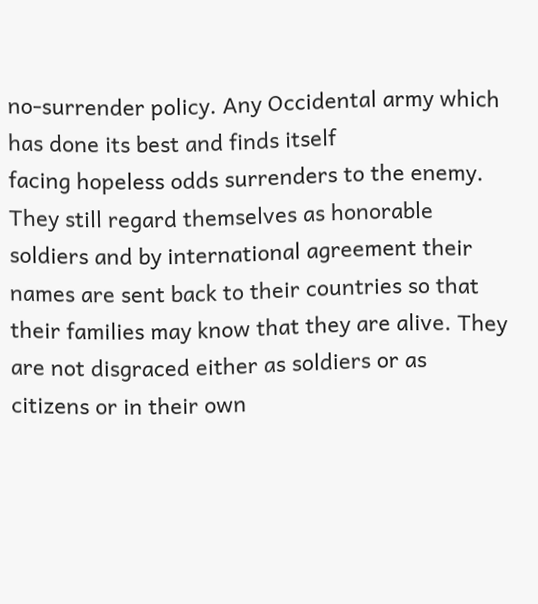no-surrender policy. Any Occidental army which has done its best and finds itself
facing hopeless odds surrenders to the enemy. They still regard themselves as honorable
soldiers and by international agreement their names are sent back to their countries so that
their families may know that they are alive. They are not disgraced either as soldiers or as
citizens or in their own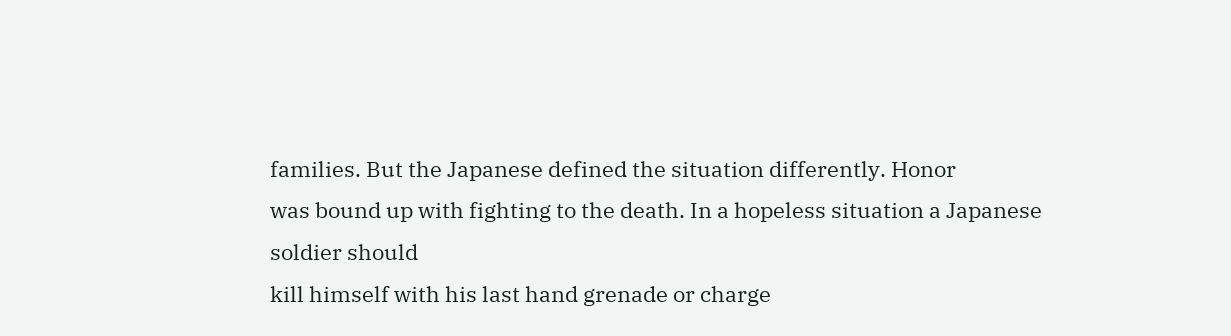families. But the Japanese defined the situation differently. Honor
was bound up with fighting to the death. In a hopeless situation a Japanese soldier should
kill himself with his last hand grenade or charge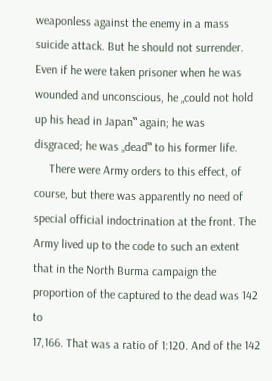weaponless against the enemy in a mass
suicide attack. But he should not surrender. Even if he were taken prisoner when he was
wounded and unconscious, he „could not hold up his head in Japan‟ again; he was
disgraced; he was „dead‟ to his former life.
     There were Army orders to this effect, of course, but there was apparently no need of
special official indoctrination at the front. The Army lived up to the code to such an extent
that in the North Burma campaign the proportion of the captured to the dead was 142 to
17,166. That was a ratio of 1:120. And of the 142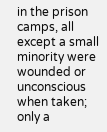in the prison camps, all except a small
minority were wounded or unconscious when taken; only a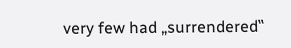very few had „surrendered‟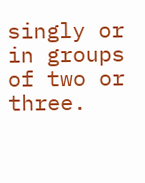singly or in groups of two or three.